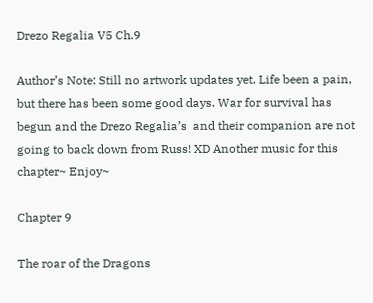Drezo Regalia V5 Ch.9

Author’s Note: Still no artwork updates yet. Life been a pain, but there has been some good days. War for survival has begun and the Drezo Regalia’s  and their companion are not going to back down from Russ! XD Another music for this chapter~ Enjoy~

Chapter 9

The roar of the Dragons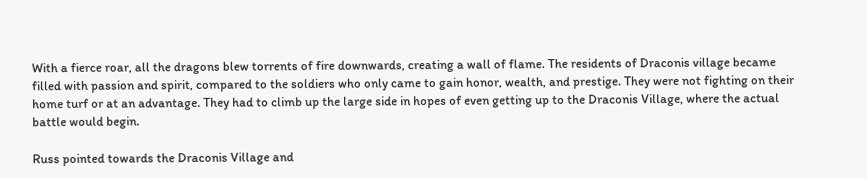With a fierce roar, all the dragons blew torrents of fire downwards, creating a wall of flame. The residents of Draconis village became filled with passion and spirit, compared to the soldiers who only came to gain honor, wealth, and prestige. They were not fighting on their home turf or at an advantage. They had to climb up the large side in hopes of even getting up to the Draconis Village, where the actual battle would begin.

Russ pointed towards the Draconis Village and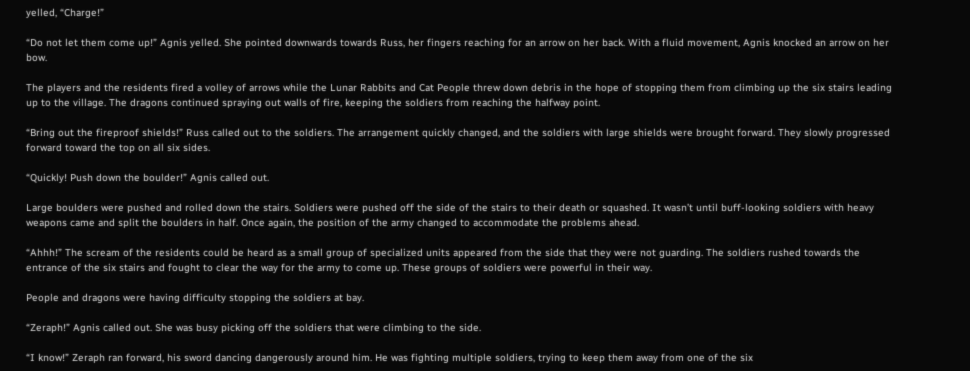yelled, “Charge!”

“Do not let them come up!” Agnis yelled. She pointed downwards towards Russ, her fingers reaching for an arrow on her back. With a fluid movement, Agnis knocked an arrow on her bow.

The players and the residents fired a volley of arrows while the Lunar Rabbits and Cat People threw down debris in the hope of stopping them from climbing up the six stairs leading up to the village. The dragons continued spraying out walls of fire, keeping the soldiers from reaching the halfway point.

“Bring out the fireproof shields!” Russ called out to the soldiers. The arrangement quickly changed, and the soldiers with large shields were brought forward. They slowly progressed forward toward the top on all six sides.

“Quickly! Push down the boulder!” Agnis called out.

Large boulders were pushed and rolled down the stairs. Soldiers were pushed off the side of the stairs to their death or squashed. It wasn’t until buff-looking soldiers with heavy weapons came and split the boulders in half. Once again, the position of the army changed to accommodate the problems ahead.

“Ahhh!” The scream of the residents could be heard as a small group of specialized units appeared from the side that they were not guarding. The soldiers rushed towards the entrance of the six stairs and fought to clear the way for the army to come up. These groups of soldiers were powerful in their way.

People and dragons were having difficulty stopping the soldiers at bay.

“Zeraph!” Agnis called out. She was busy picking off the soldiers that were climbing to the side.

“I know!” Zeraph ran forward, his sword dancing dangerously around him. He was fighting multiple soldiers, trying to keep them away from one of the six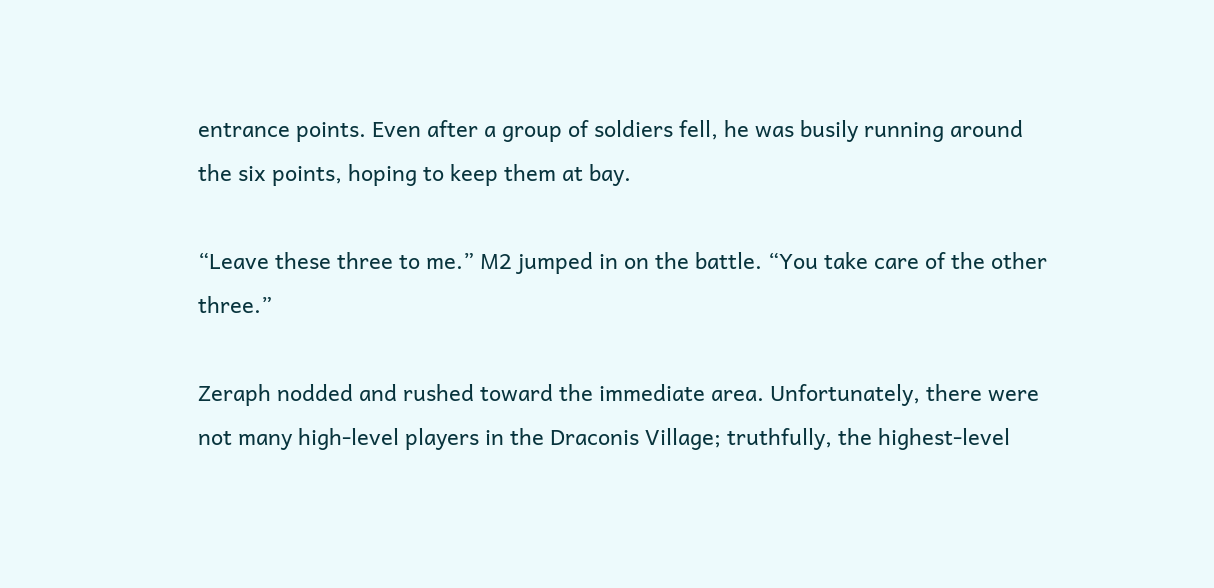entrance points. Even after a group of soldiers fell, he was busily running around the six points, hoping to keep them at bay.

“Leave these three to me.” M2 jumped in on the battle. “You take care of the other three.”

Zeraph nodded and rushed toward the immediate area. Unfortunately, there were not many high-level players in the Draconis Village; truthfully, the highest-level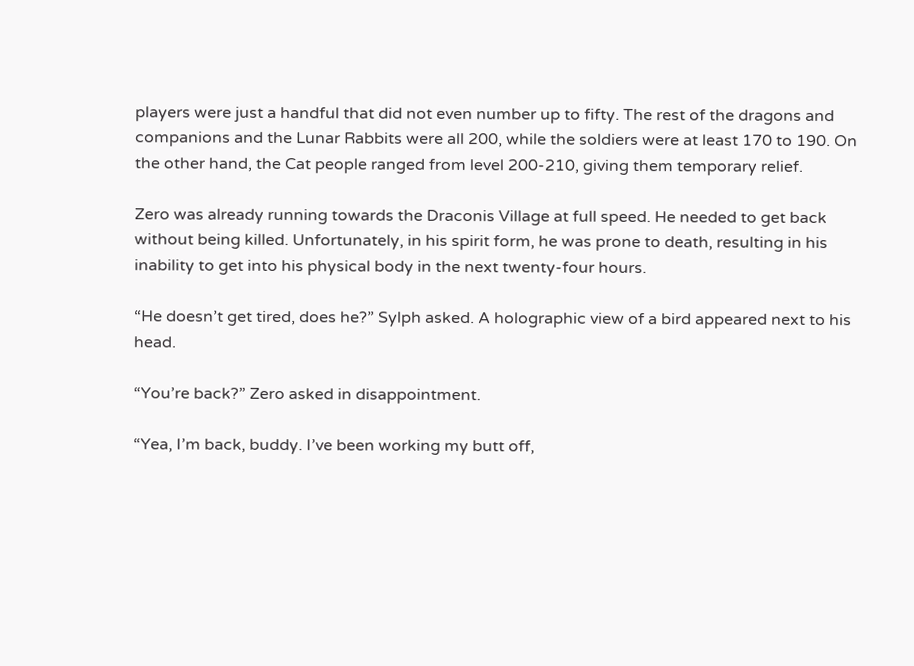players were just a handful that did not even number up to fifty. The rest of the dragons and companions and the Lunar Rabbits were all 200, while the soldiers were at least 170 to 190. On the other hand, the Cat people ranged from level 200-210, giving them temporary relief.

Zero was already running towards the Draconis Village at full speed. He needed to get back without being killed. Unfortunately, in his spirit form, he was prone to death, resulting in his inability to get into his physical body in the next twenty-four hours.

“He doesn’t get tired, does he?” Sylph asked. A holographic view of a bird appeared next to his head.

“You’re back?” Zero asked in disappointment.

“Yea, I’m back, buddy. I’ve been working my butt off,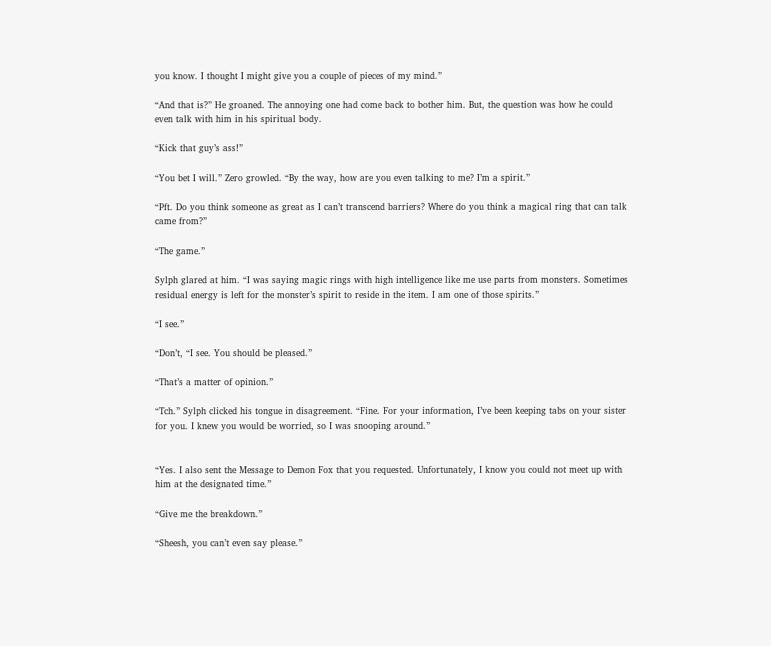you know. I thought I might give you a couple of pieces of my mind.”

“And that is?” He groaned. The annoying one had come back to bother him. But, the question was how he could even talk with him in his spiritual body.

“Kick that guy’s ass!”

“You bet I will.” Zero growled. “By the way, how are you even talking to me? I’m a spirit.”

“Pft. Do you think someone as great as I can’t transcend barriers? Where do you think a magical ring that can talk came from?”

“The game.”

Sylph glared at him. “I was saying magic rings with high intelligence like me use parts from monsters. Sometimes residual energy is left for the monster’s spirit to reside in the item. I am one of those spirits.”

“I see.”

“Don’t, “I see. You should be pleased.”

“That’s a matter of opinion.”

“Tch.” Sylph clicked his tongue in disagreement. “Fine. For your information, I’ve been keeping tabs on your sister for you. I knew you would be worried, so I was snooping around.”


“Yes. I also sent the Message to Demon Fox that you requested. Unfortunately, I know you could not meet up with him at the designated time.”

“Give me the breakdown.”

“Sheesh, you can’t even say please.”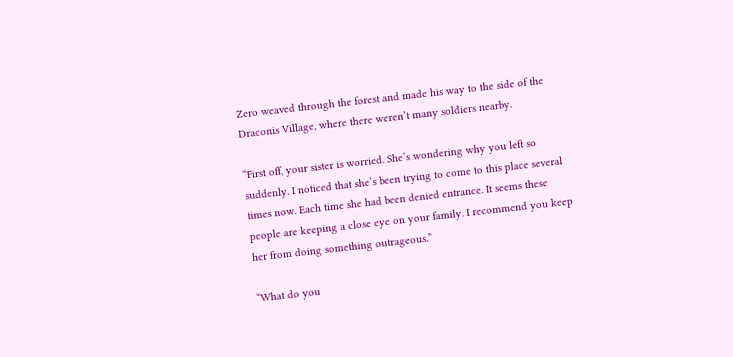Zero weaved through the forest and made his way to the side of the Draconis Village, where there weren’t many soldiers nearby.

“First off, your sister is worried. She’s wondering why you left so suddenly. I noticed that she’s been trying to come to this place several times now. Each time she had been denied entrance. It seems these people are keeping a close eye on your family. I recommend you keep her from doing something outrageous.”

“What do you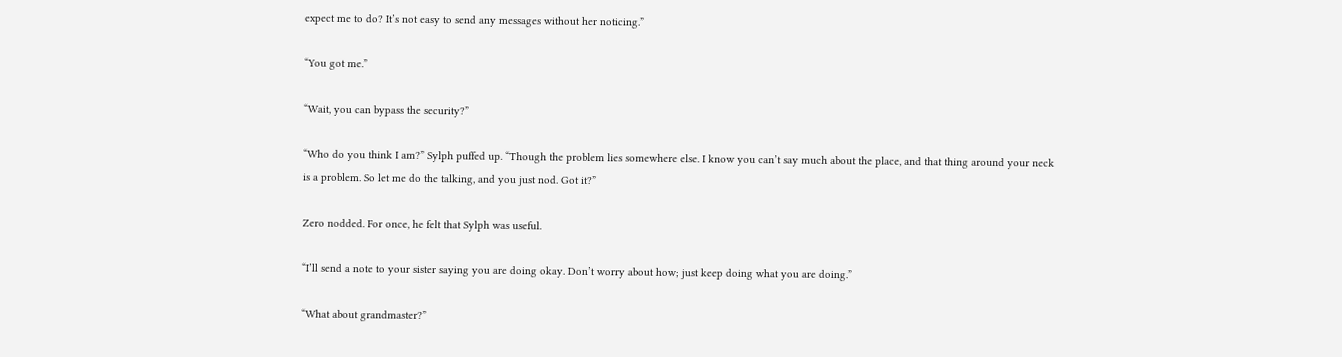expect me to do? It’s not easy to send any messages without her noticing.”

“You got me.”

“Wait, you can bypass the security?”

“Who do you think I am?” Sylph puffed up. “Though the problem lies somewhere else. I know you can’t say much about the place, and that thing around your neck is a problem. So let me do the talking, and you just nod. Got it?”

Zero nodded. For once, he felt that Sylph was useful.

“I’ll send a note to your sister saying you are doing okay. Don’t worry about how; just keep doing what you are doing.”

“What about grandmaster?”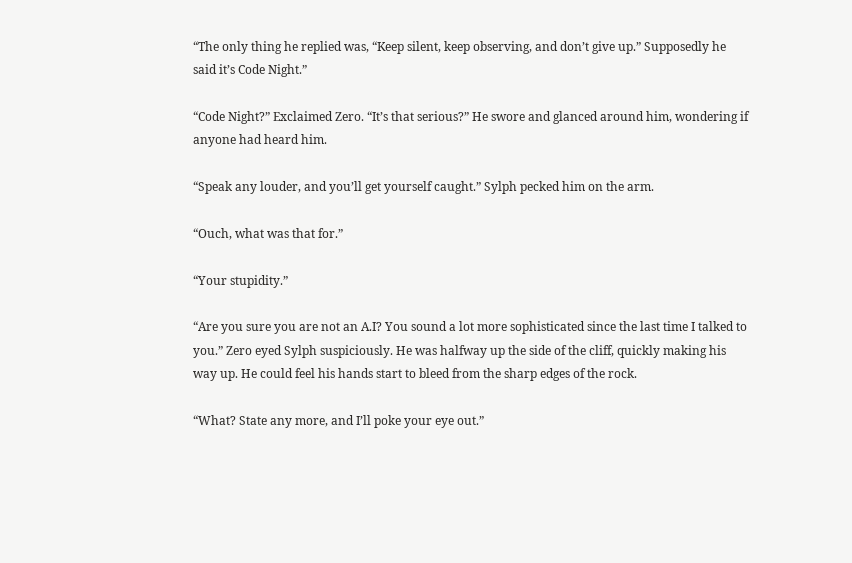“The only thing he replied was, “Keep silent, keep observing, and don’t give up.” Supposedly he said it’s Code Night.”

“Code Night?” Exclaimed Zero. “It’s that serious?” He swore and glanced around him, wondering if anyone had heard him.

“Speak any louder, and you’ll get yourself caught.” Sylph pecked him on the arm.

“Ouch, what was that for.”

“Your stupidity.”

“Are you sure you are not an A.I? You sound a lot more sophisticated since the last time I talked to you.” Zero eyed Sylph suspiciously. He was halfway up the side of the cliff, quickly making his way up. He could feel his hands start to bleed from the sharp edges of the rock.

“What? State any more, and I’ll poke your eye out.”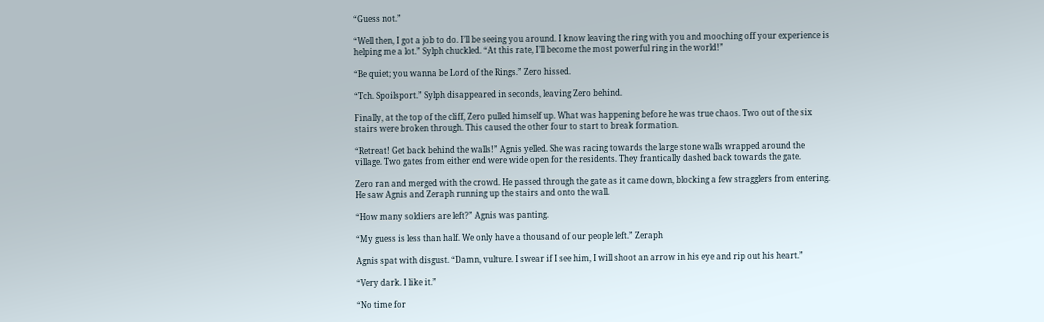“Guess not.”

“Well then, I got a job to do. I’ll be seeing you around. I know leaving the ring with you and mooching off your experience is helping me a lot.” Sylph chuckled. “At this rate, I’ll become the most powerful ring in the world!”

“Be quiet; you wanna be Lord of the Rings.” Zero hissed.

“Tch. Spoilsport.” Sylph disappeared in seconds, leaving Zero behind.

Finally, at the top of the cliff, Zero pulled himself up. What was happening before he was true chaos. Two out of the six stairs were broken through. This caused the other four to start to break formation.

“Retreat! Get back behind the walls!” Agnis yelled. She was racing towards the large stone walls wrapped around the village. Two gates from either end were wide open for the residents. They frantically dashed back towards the gate.

Zero ran and merged with the crowd. He passed through the gate as it came down, blocking a few stragglers from entering. He saw Agnis and Zeraph running up the stairs and onto the wall.

“How many soldiers are left?” Agnis was panting.

“My guess is less than half. We only have a thousand of our people left.” Zeraph

Agnis spat with disgust. “Damn, vulture. I swear if I see him, I will shoot an arrow in his eye and rip out his heart.”

“Very dark. I like it.”

“No time for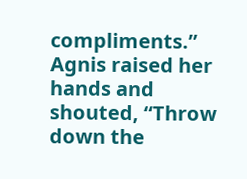compliments.” Agnis raised her hands and shouted, “Throw down the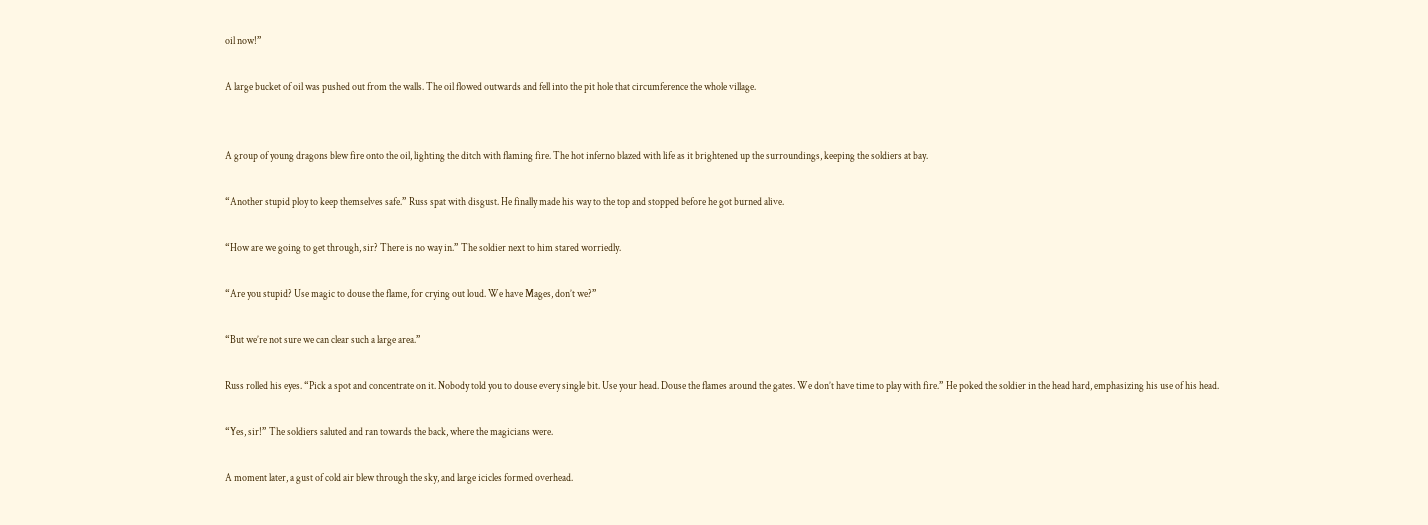oil now!”

A large bucket of oil was pushed out from the walls. The oil flowed outwards and fell into the pit hole that circumference the whole village.


A group of young dragons blew fire onto the oil, lighting the ditch with flaming fire. The hot inferno blazed with life as it brightened up the surroundings, keeping the soldiers at bay.

“Another stupid ploy to keep themselves safe.” Russ spat with disgust. He finally made his way to the top and stopped before he got burned alive.

“How are we going to get through, sir? There is no way in.” The soldier next to him stared worriedly.

“Are you stupid? Use magic to douse the flame, for crying out loud. We have Mages, don’t we?”

“But we’re not sure we can clear such a large area.”

Russ rolled his eyes. “Pick a spot and concentrate on it. Nobody told you to douse every single bit. Use your head. Douse the flames around the gates. We don’t have time to play with fire.” He poked the soldier in the head hard, emphasizing his use of his head.

“Yes, sir!” The soldiers saluted and ran towards the back, where the magicians were.

A moment later, a gust of cold air blew through the sky, and large icicles formed overhead.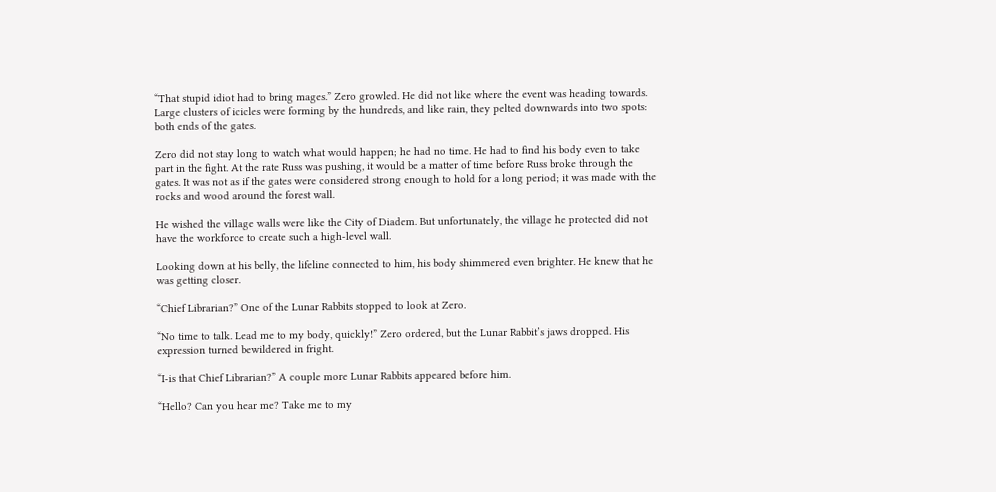“That stupid idiot had to bring mages.” Zero growled. He did not like where the event was heading towards. Large clusters of icicles were forming by the hundreds, and like rain, they pelted downwards into two spots: both ends of the gates.

Zero did not stay long to watch what would happen; he had no time. He had to find his body even to take part in the fight. At the rate Russ was pushing, it would be a matter of time before Russ broke through the gates. It was not as if the gates were considered strong enough to hold for a long period; it was made with the rocks and wood around the forest wall.

He wished the village walls were like the City of Diadem. But unfortunately, the village he protected did not have the workforce to create such a high-level wall.

Looking down at his belly, the lifeline connected to him, his body shimmered even brighter. He knew that he was getting closer.

“Chief Librarian?” One of the Lunar Rabbits stopped to look at Zero.

“No time to talk. Lead me to my body, quickly!” Zero ordered, but the Lunar Rabbit’s jaws dropped. His expression turned bewildered in fright.

“I-is that Chief Librarian?” A couple more Lunar Rabbits appeared before him.

“Hello? Can you hear me? Take me to my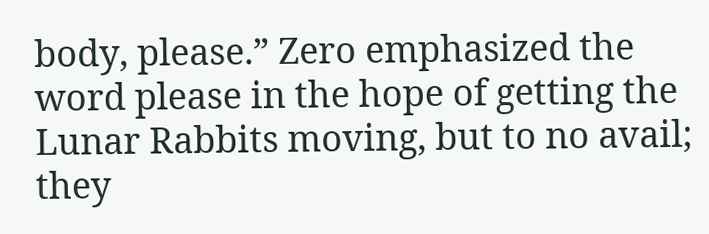body, please.” Zero emphasized the word please in the hope of getting the Lunar Rabbits moving, but to no avail; they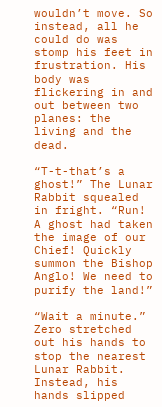wouldn’t move. So instead, all he could do was stomp his feet in frustration. His body was flickering in and out between two planes: the living and the dead.

“T-t-that’s a ghost!” The Lunar Rabbit squealed in fright. “Run! A ghost had taken the image of our Chief! Quickly summon the Bishop Anglo! We need to purify the land!”

“Wait a minute.” Zero stretched out his hands to stop the nearest Lunar Rabbit. Instead, his hands slipped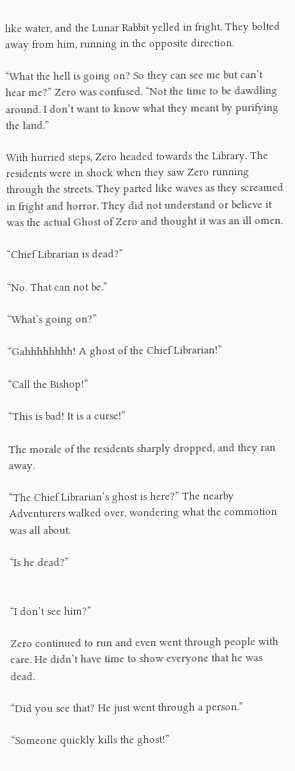like water, and the Lunar Rabbit yelled in fright. They bolted away from him, running in the opposite direction.

“What the hell is going on? So they can see me but can’t hear me?” Zero was confused. “Not the time to be dawdling around. I don’t want to know what they meant by purifying the land.”

With hurried steps, Zero headed towards the Library. The residents were in shock when they saw Zero running through the streets. They parted like waves as they screamed in fright and horror. They did not understand or believe it was the actual Ghost of Zero and thought it was an ill omen.

“Chief Librarian is dead?”

“No. That can not be.”

“What’s going on?”

“Gahhhhhhhh! A ghost of the Chief Librarian!”

“Call the Bishop!”

“This is bad! It is a curse!”

The morale of the residents sharply dropped, and they ran away.

“The Chief Librarian’s ghost is here?” The nearby Adventurers walked over, wondering what the commotion was all about.

“Is he dead?”


“I don’t see him?”

Zero continued to run and even went through people with care. He didn’t have time to show everyone that he was dead.

“Did you see that? He just went through a person.”

“Someone quickly kills the ghost!”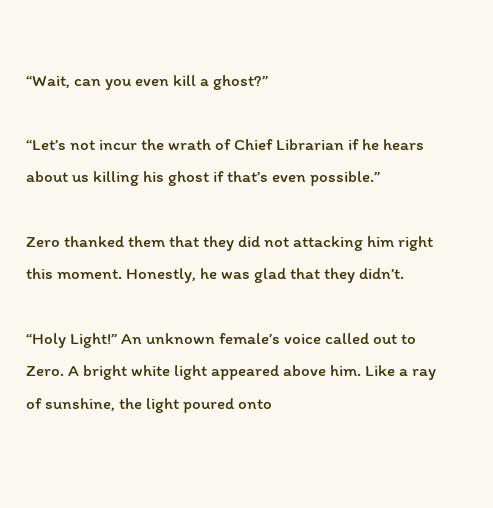“Wait, can you even kill a ghost?”

“Let’s not incur the wrath of Chief Librarian if he hears about us killing his ghost if that’s even possible.”

Zero thanked them that they did not attacking him right this moment. Honestly, he was glad that they didn’t.

“Holy Light!” An unknown female’s voice called out to Zero. A bright white light appeared above him. Like a ray of sunshine, the light poured onto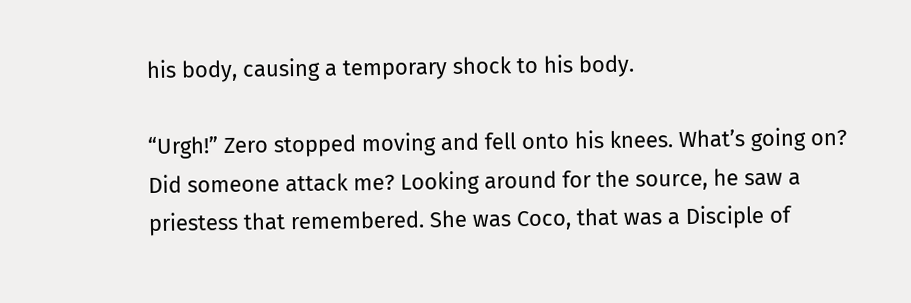his body, causing a temporary shock to his body.

“Urgh!” Zero stopped moving and fell onto his knees. What’s going on? Did someone attack me? Looking around for the source, he saw a priestess that remembered. She was Coco, that was a Disciple of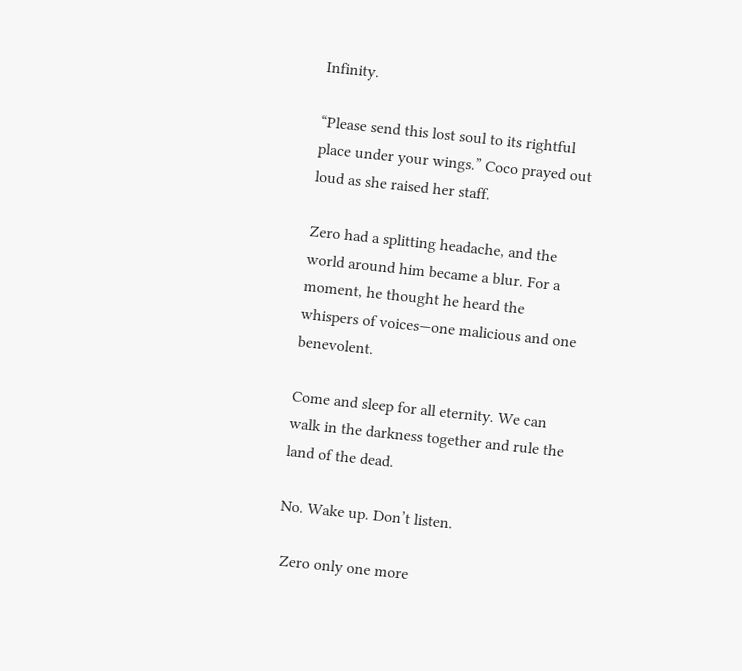Infinity.

“Please send this lost soul to its rightful place under your wings.” Coco prayed out loud as she raised her staff.

Zero had a splitting headache, and the world around him became a blur. For a moment, he thought he heard the whispers of voices—one malicious and one benevolent.

Come and sleep for all eternity. We can walk in the darkness together and rule the land of the dead.

No. Wake up. Don’t listen.

 Zero only one more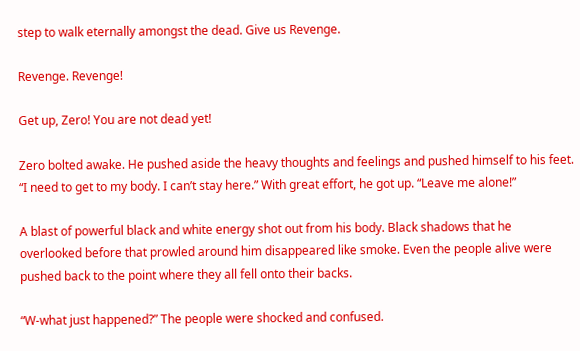step to walk eternally amongst the dead. Give us Revenge.

Revenge. Revenge!

Get up, Zero! You are not dead yet!

Zero bolted awake. He pushed aside the heavy thoughts and feelings and pushed himself to his feet. “I need to get to my body. I can’t stay here.” With great effort, he got up. “Leave me alone!”

A blast of powerful black and white energy shot out from his body. Black shadows that he overlooked before that prowled around him disappeared like smoke. Even the people alive were pushed back to the point where they all fell onto their backs.

“W-what just happened?” The people were shocked and confused.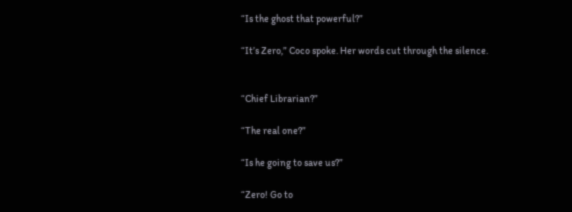“Is the ghost that powerful?”

“It’s Zero,” Coco spoke. Her words cut through the silence.


“Chief Librarian?”

“The real one?”

“Is he going to save us?”

“Zero! Go to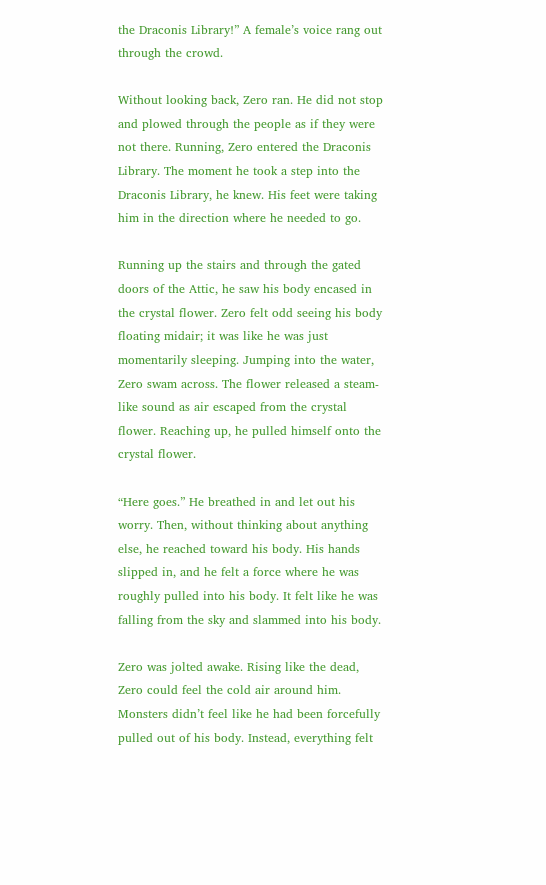the Draconis Library!” A female’s voice rang out through the crowd.

Without looking back, Zero ran. He did not stop and plowed through the people as if they were not there. Running, Zero entered the Draconis Library. The moment he took a step into the Draconis Library, he knew. His feet were taking him in the direction where he needed to go.

Running up the stairs and through the gated doors of the Attic, he saw his body encased in the crystal flower. Zero felt odd seeing his body floating midair; it was like he was just momentarily sleeping. Jumping into the water, Zero swam across. The flower released a steam-like sound as air escaped from the crystal flower. Reaching up, he pulled himself onto the crystal flower.

“Here goes.” He breathed in and let out his worry. Then, without thinking about anything else, he reached toward his body. His hands slipped in, and he felt a force where he was roughly pulled into his body. It felt like he was falling from the sky and slammed into his body.

Zero was jolted awake. Rising like the dead, Zero could feel the cold air around him. Monsters didn’t feel like he had been forcefully pulled out of his body. Instead, everything felt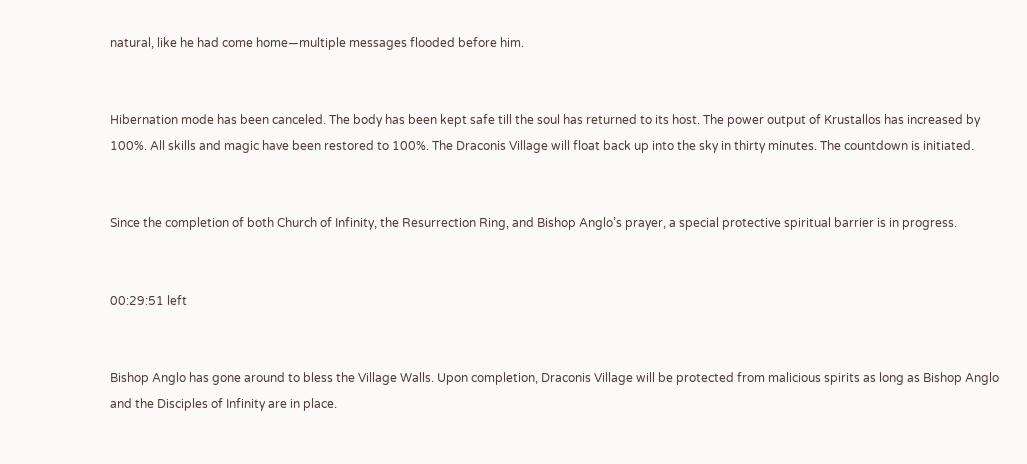natural, like he had come home—multiple messages flooded before him.


Hibernation mode has been canceled. The body has been kept safe till the soul has returned to its host. The power output of Krustallos has increased by 100%. All skills and magic have been restored to 100%. The Draconis Village will float back up into the sky in thirty minutes. The countdown is initiated.


Since the completion of both Church of Infinity, the Resurrection Ring, and Bishop Anglo’s prayer, a special protective spiritual barrier is in progress.


00:29:51 left


Bishop Anglo has gone around to bless the Village Walls. Upon completion, Draconis Village will be protected from malicious spirits as long as Bishop Anglo and the Disciples of Infinity are in place.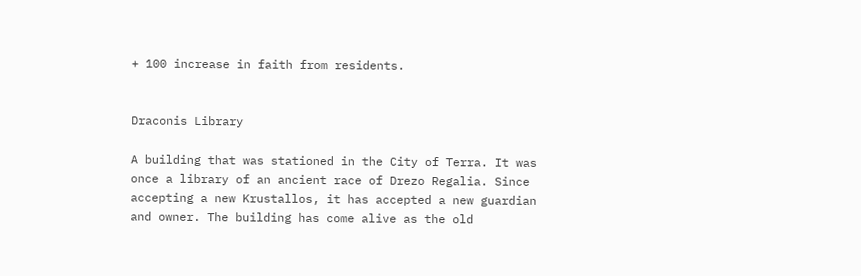+ 100 increase in faith from residents.


Draconis Library

A building that was stationed in the City of Terra. It was once a library of an ancient race of Drezo Regalia. Since accepting a new Krustallos, it has accepted a new guardian and owner. The building has come alive as the old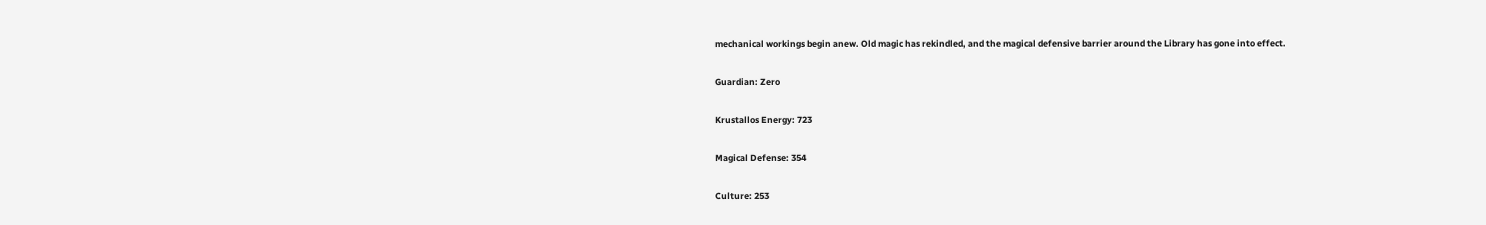mechanical workings begin anew. Old magic has rekindled, and the magical defensive barrier around the Library has gone into effect.

Guardian: Zero

Krustallos Energy: 723

Magical Defense: 354

Culture: 253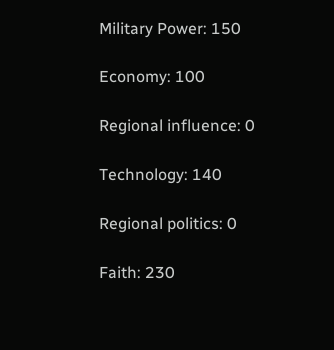Military Power: 150

Economy: 100

Regional influence: 0

Technology: 140

Regional politics: 0

Faith: 230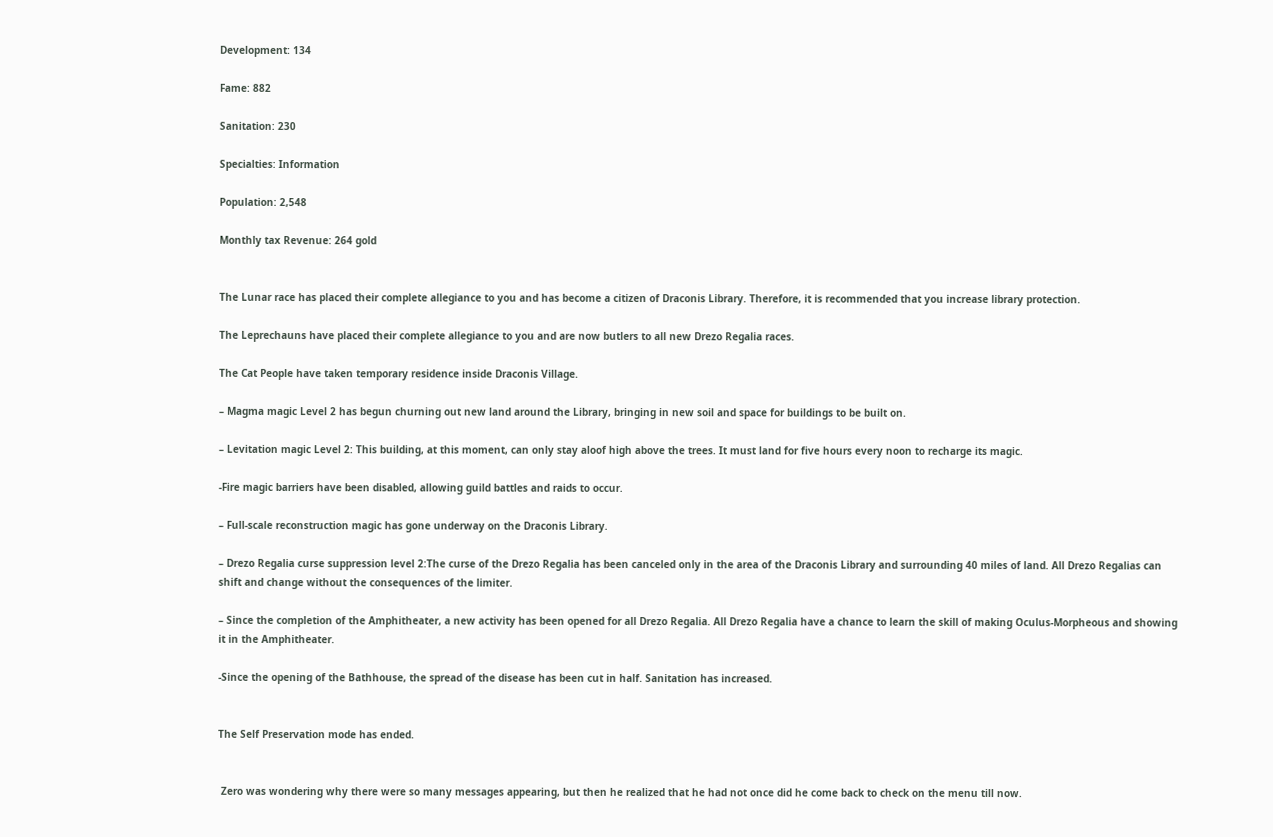Development: 134

Fame: 882

Sanitation: 230

Specialties: Information

Population: 2,548

Monthly tax Revenue: 264 gold


The Lunar race has placed their complete allegiance to you and has become a citizen of Draconis Library. Therefore, it is recommended that you increase library protection.

The Leprechauns have placed their complete allegiance to you and are now butlers to all new Drezo Regalia races.

The Cat People have taken temporary residence inside Draconis Village.

– Magma magic Level 2 has begun churning out new land around the Library, bringing in new soil and space for buildings to be built on.

– Levitation magic Level 2: This building, at this moment, can only stay aloof high above the trees. It must land for five hours every noon to recharge its magic.

-Fire magic barriers have been disabled, allowing guild battles and raids to occur.

– Full-scale reconstruction magic has gone underway on the Draconis Library.

– Drezo Regalia curse suppression level 2:The curse of the Drezo Regalia has been canceled only in the area of the Draconis Library and surrounding 40 miles of land. All Drezo Regalias can shift and change without the consequences of the limiter.

– Since the completion of the Amphitheater, a new activity has been opened for all Drezo Regalia. All Drezo Regalia have a chance to learn the skill of making Oculus-Morpheous and showing it in the Amphitheater.

-Since the opening of the Bathhouse, the spread of the disease has been cut in half. Sanitation has increased.


The Self Preservation mode has ended.


 Zero was wondering why there were so many messages appearing, but then he realized that he had not once did he come back to check on the menu till now.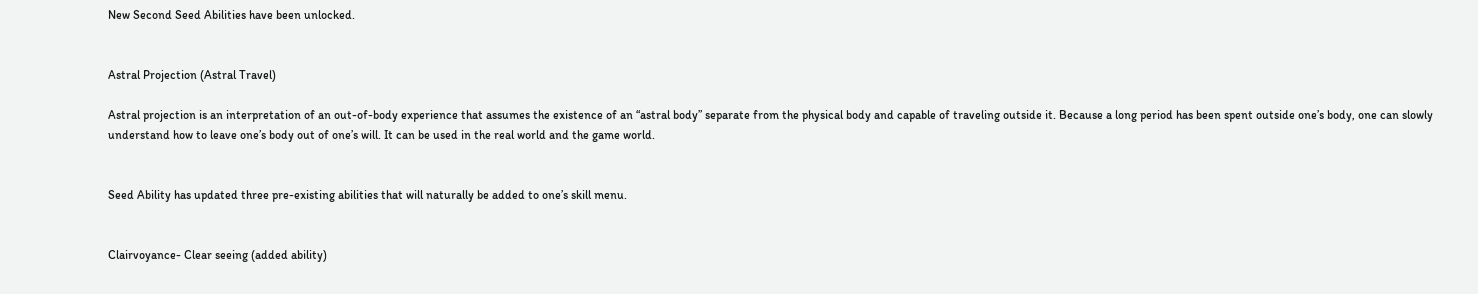New Second Seed Abilities have been unlocked.


Astral Projection (Astral Travel)

Astral projection is an interpretation of an out-of-body experience that assumes the existence of an “astral body” separate from the physical body and capable of traveling outside it. Because a long period has been spent outside one’s body, one can slowly understand how to leave one’s body out of one’s will. It can be used in the real world and the game world.


Seed Ability has updated three pre-existing abilities that will naturally be added to one’s skill menu.


Clairvoyance- Clear seeing (added ability)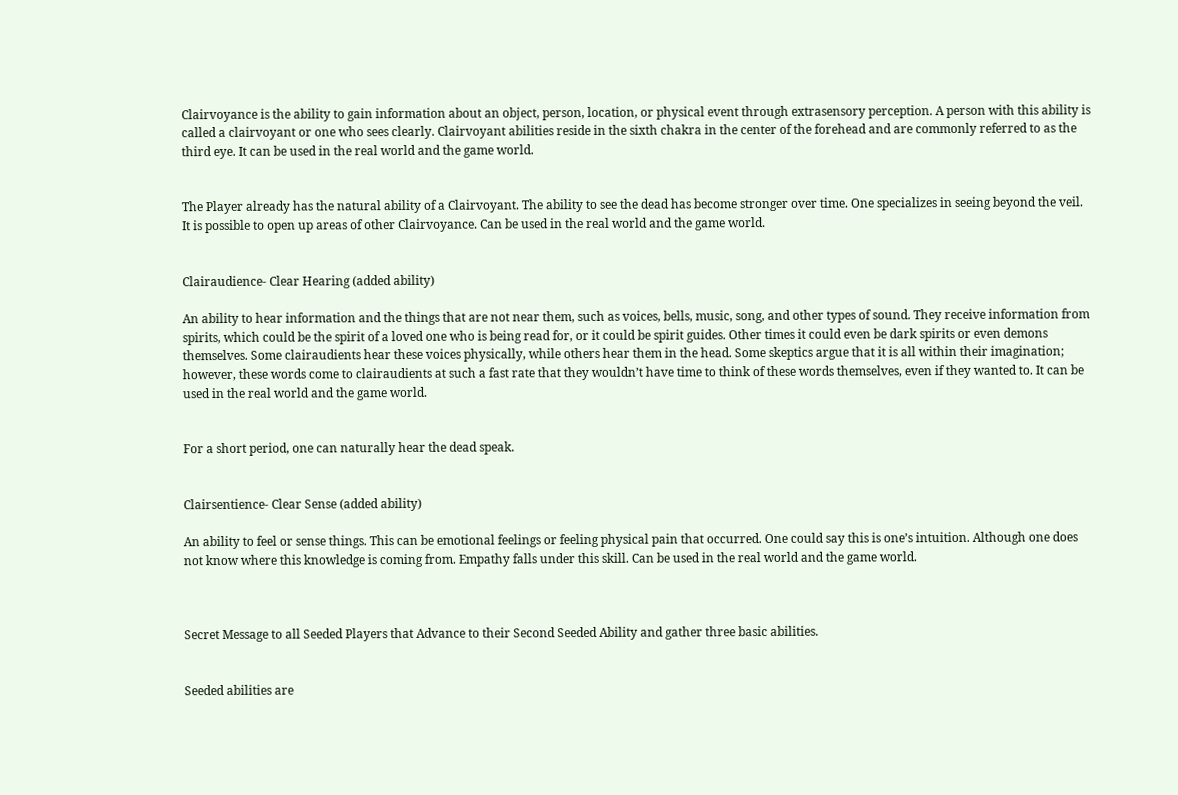Clairvoyance is the ability to gain information about an object, person, location, or physical event through extrasensory perception. A person with this ability is called a clairvoyant or one who sees clearly. Clairvoyant abilities reside in the sixth chakra in the center of the forehead and are commonly referred to as the third eye. It can be used in the real world and the game world.


The Player already has the natural ability of a Clairvoyant. The ability to see the dead has become stronger over time. One specializes in seeing beyond the veil. It is possible to open up areas of other Clairvoyance. Can be used in the real world and the game world.


Clairaudience- Clear Hearing (added ability)

An ability to hear information and the things that are not near them, such as voices, bells, music, song, and other types of sound. They receive information from spirits, which could be the spirit of a loved one who is being read for, or it could be spirit guides. Other times it could even be dark spirits or even demons themselves. Some clairaudients hear these voices physically, while others hear them in the head. Some skeptics argue that it is all within their imagination; however, these words come to clairaudients at such a fast rate that they wouldn’t have time to think of these words themselves, even if they wanted to. It can be used in the real world and the game world.


For a short period, one can naturally hear the dead speak.


Clairsentience- Clear Sense (added ability)

An ability to feel or sense things. This can be emotional feelings or feeling physical pain that occurred. One could say this is one’s intuition. Although one does not know where this knowledge is coming from. Empathy falls under this skill. Can be used in the real world and the game world.



Secret Message to all Seeded Players that Advance to their Second Seeded Ability and gather three basic abilities.


Seeded abilities are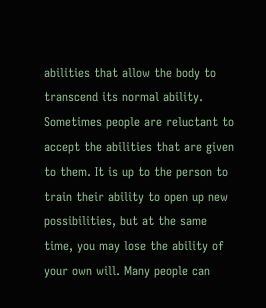abilities that allow the body to transcend its normal ability. Sometimes people are reluctant to accept the abilities that are given to them. It is up to the person to train their ability to open up new possibilities, but at the same time, you may lose the ability of your own will. Many people can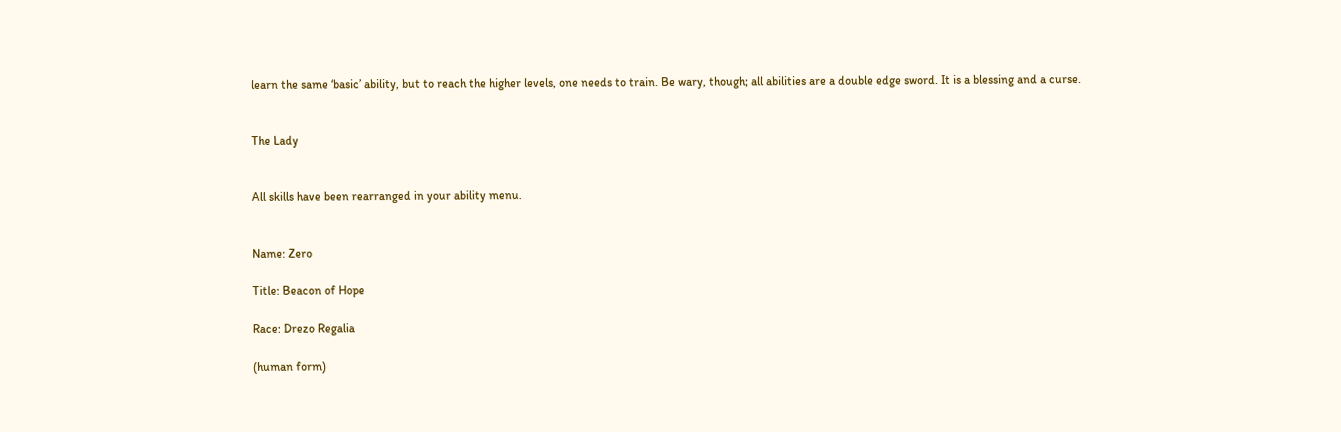learn the same ‘basic’ ability, but to reach the higher levels, one needs to train. Be wary, though; all abilities are a double edge sword. It is a blessing and a curse.


The Lady


All skills have been rearranged in your ability menu.


Name: Zero

Title: Beacon of Hope

Race: Drezo Regalia

(human form)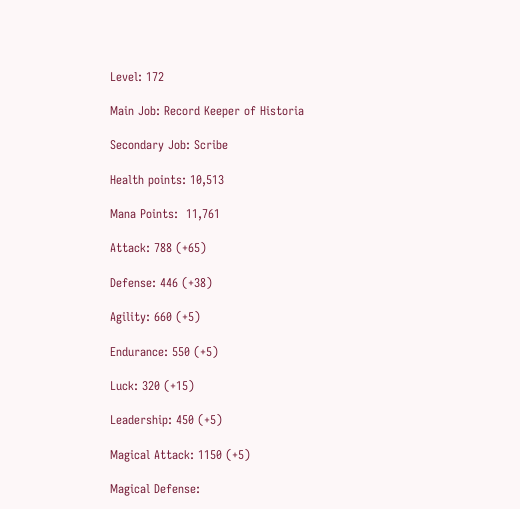Level: 172

Main Job: Record Keeper of Historia

Secondary Job: Scribe

Health points: 10,513

Mana Points:  11,761

Attack: 788 (+65)

Defense: 446 (+38)

Agility: 660 (+5)

Endurance: 550 (+5)

Luck: 320 (+15)

Leadership: 450 (+5)

Magical Attack: 1150 (+5)

Magical Defense: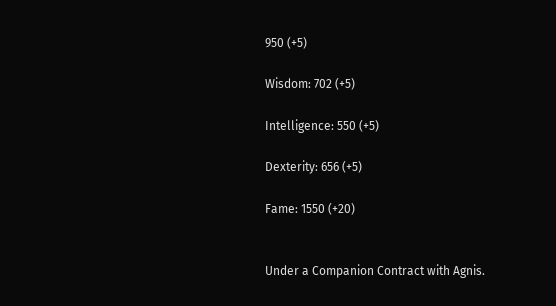950 (+5)

Wisdom: 702 (+5)

Intelligence: 550 (+5)

Dexterity: 656 (+5)

Fame: 1550 (+20)


Under a Companion Contract with Agnis.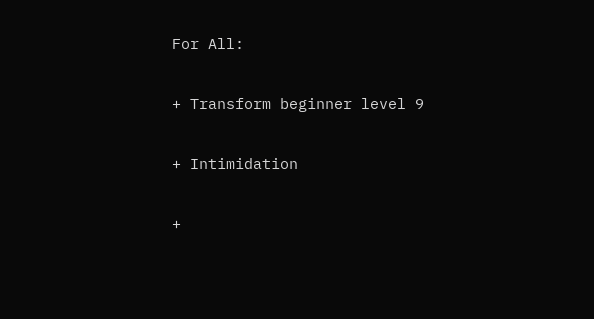For All:

+ Transform beginner level 9

+ Intimidation

+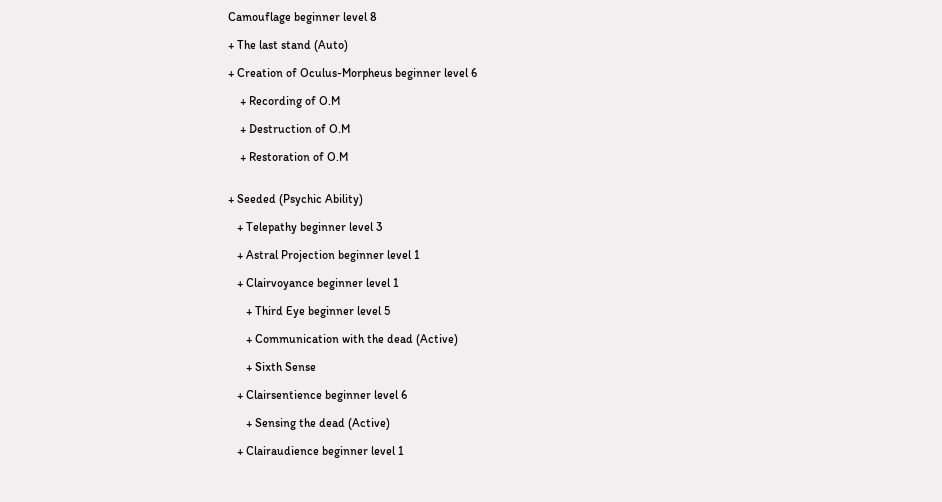Camouflage beginner level 8

+ The last stand (Auto)

+ Creation of Oculus-Morpheus beginner level 6

    + Recording of O.M

    + Destruction of O.M

    + Restoration of O.M


+ Seeded (Psychic Ability)

   + Telepathy beginner level 3

   + Astral Projection beginner level 1

   + Clairvoyance beginner level 1

      + Third Eye beginner level 5

      + Communication with the dead (Active)

      + Sixth Sense

   + Clairsentience beginner level 6

      + Sensing the dead (Active)

   + Clairaudience beginner level 1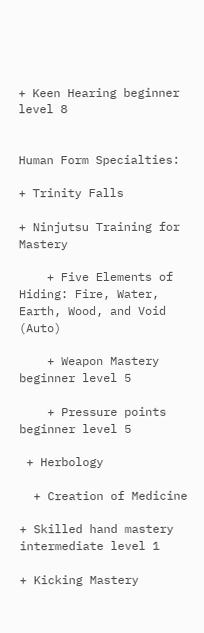+ Keen Hearing beginner level 8


Human Form Specialties:

+ Trinity Falls

+ Ninjutsu Training for Mastery

    + Five Elements of Hiding: Fire, Water, Earth, Wood, and Void (Auto)

    + Weapon Mastery beginner level 5

    + Pressure points beginner level 5

 + Herbology

  + Creation of Medicine

+ Skilled hand mastery intermediate level 1

+ Kicking Mastery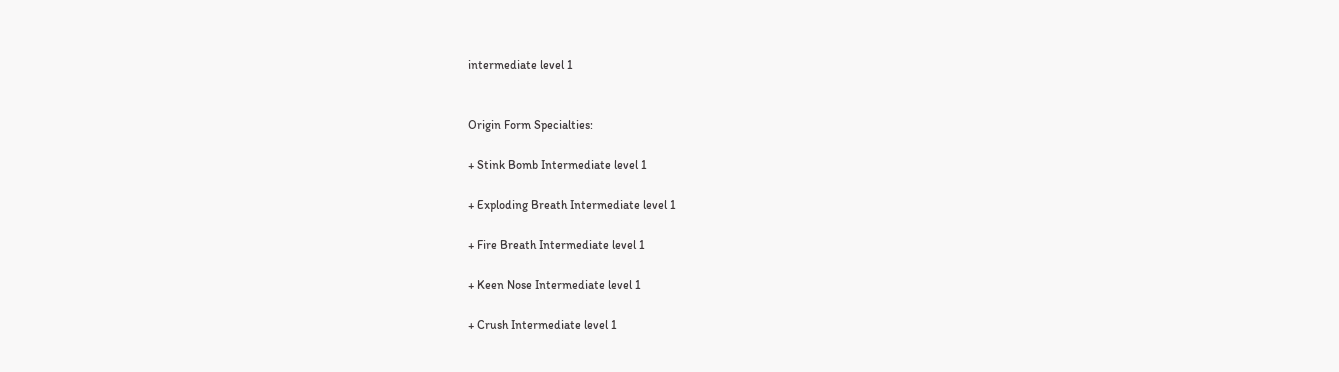intermediate level 1


Origin Form Specialties:

+ Stink Bomb Intermediate level 1

+ Exploding Breath Intermediate level 1

+ Fire Breath Intermediate level 1

+ Keen Nose Intermediate level 1

+ Crush Intermediate level 1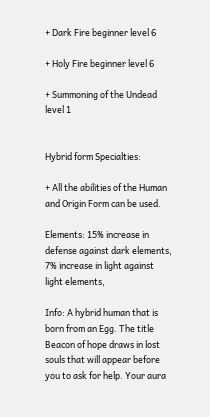+ Dark Fire beginner level 6

+ Holy Fire beginner level 6

+ Summoning of the Undead level 1


Hybrid form Specialties:

+ All the abilities of the Human and Origin Form can be used.

Elements: 15% increase in defense against dark elements, 7% increase in light against light elements,

Info: A hybrid human that is born from an Egg. The title Beacon of hope draws in lost souls that will appear before you to ask for help. Your aura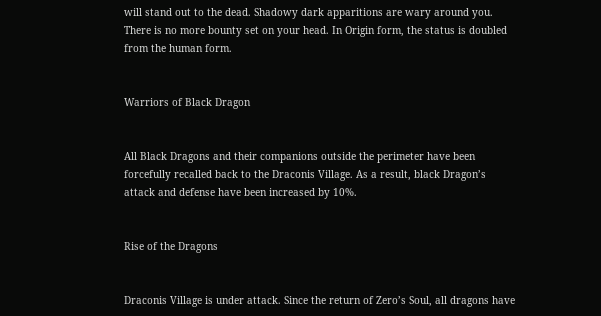will stand out to the dead. Shadowy dark apparitions are wary around you. There is no more bounty set on your head. In Origin form, the status is doubled from the human form.


Warriors of Black Dragon


All Black Dragons and their companions outside the perimeter have been forcefully recalled back to the Draconis Village. As a result, black Dragon’s attack and defense have been increased by 10%.


Rise of the Dragons


Draconis Village is under attack. Since the return of Zero’s Soul, all dragons have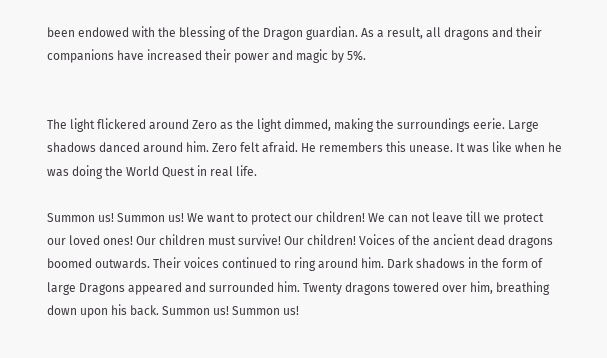been endowed with the blessing of the Dragon guardian. As a result, all dragons and their companions have increased their power and magic by 5%.


The light flickered around Zero as the light dimmed, making the surroundings eerie. Large shadows danced around him. Zero felt afraid. He remembers this unease. It was like when he was doing the World Quest in real life.

Summon us! Summon us! We want to protect our children! We can not leave till we protect our loved ones! Our children must survive! Our children! Voices of the ancient dead dragons boomed outwards. Their voices continued to ring around him. Dark shadows in the form of large Dragons appeared and surrounded him. Twenty dragons towered over him, breathing down upon his back. Summon us! Summon us!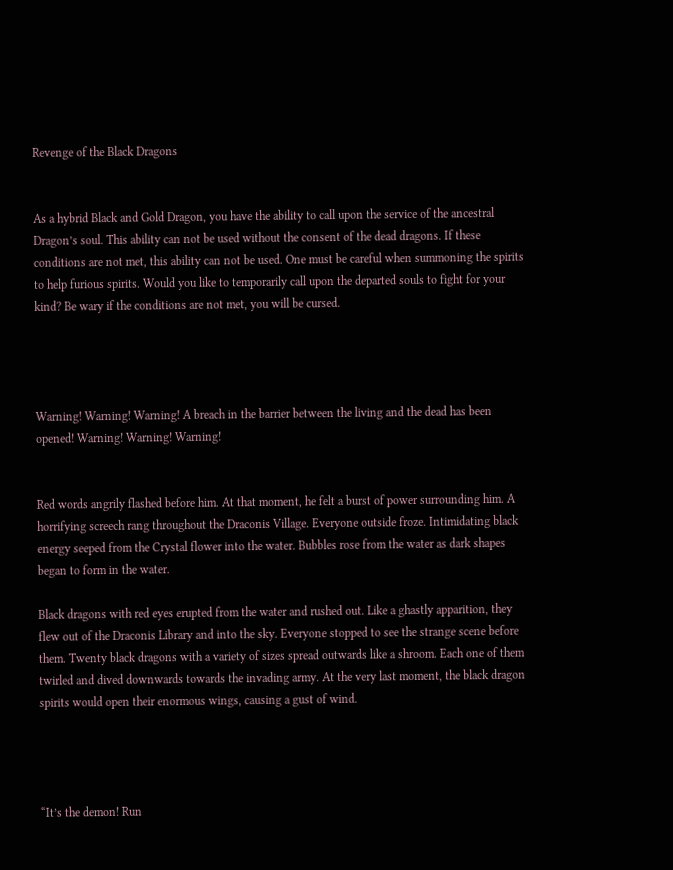Revenge of the Black Dragons


As a hybrid Black and Gold Dragon, you have the ability to call upon the service of the ancestral Dragon’s soul. This ability can not be used without the consent of the dead dragons. If these conditions are not met, this ability can not be used. One must be careful when summoning the spirits to help furious spirits. Would you like to temporarily call upon the departed souls to fight for your kind? Be wary if the conditions are not met, you will be cursed.




Warning! Warning! Warning! A breach in the barrier between the living and the dead has been opened! Warning! Warning! Warning!


Red words angrily flashed before him. At that moment, he felt a burst of power surrounding him. A horrifying screech rang throughout the Draconis Village. Everyone outside froze. Intimidating black energy seeped from the Crystal flower into the water. Bubbles rose from the water as dark shapes began to form in the water.

Black dragons with red eyes erupted from the water and rushed out. Like a ghastly apparition, they flew out of the Draconis Library and into the sky. Everyone stopped to see the strange scene before them. Twenty black dragons with a variety of sizes spread outwards like a shroom. Each one of them twirled and dived downwards towards the invading army. At the very last moment, the black dragon spirits would open their enormous wings, causing a gust of wind.




“It’s the demon! Run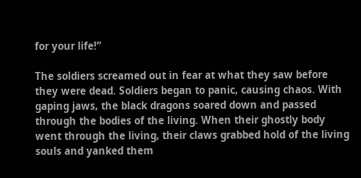for your life!”

The soldiers screamed out in fear at what they saw before they were dead. Soldiers began to panic, causing chaos. With gaping jaws, the black dragons soared down and passed through the bodies of the living. When their ghostly body went through the living, their claws grabbed hold of the living souls and yanked them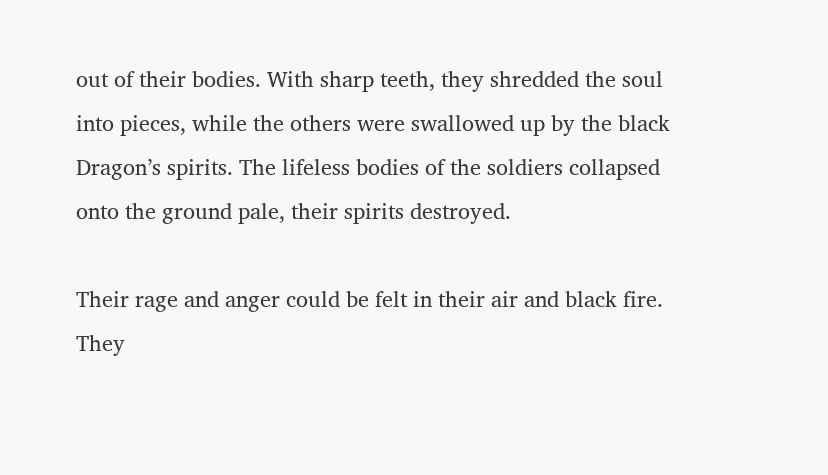out of their bodies. With sharp teeth, they shredded the soul into pieces, while the others were swallowed up by the black Dragon’s spirits. The lifeless bodies of the soldiers collapsed onto the ground pale, their spirits destroyed.

Their rage and anger could be felt in their air and black fire. They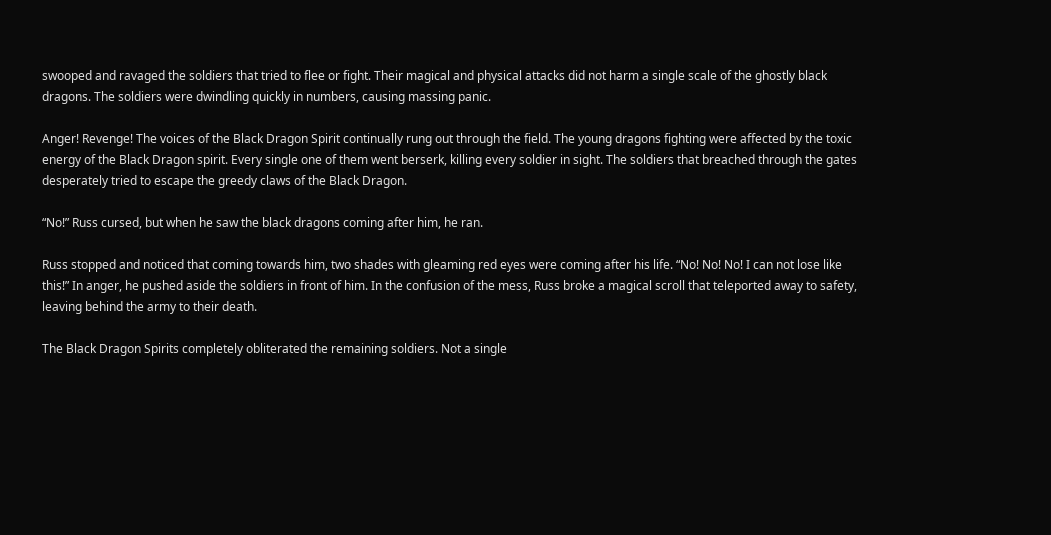swooped and ravaged the soldiers that tried to flee or fight. Their magical and physical attacks did not harm a single scale of the ghostly black dragons. The soldiers were dwindling quickly in numbers, causing massing panic.

Anger! Revenge! The voices of the Black Dragon Spirit continually rung out through the field. The young dragons fighting were affected by the toxic energy of the Black Dragon spirit. Every single one of them went berserk, killing every soldier in sight. The soldiers that breached through the gates desperately tried to escape the greedy claws of the Black Dragon.

“No!” Russ cursed, but when he saw the black dragons coming after him, he ran.

Russ stopped and noticed that coming towards him, two shades with gleaming red eyes were coming after his life. “No! No! No! I can not lose like this!” In anger, he pushed aside the soldiers in front of him. In the confusion of the mess, Russ broke a magical scroll that teleported away to safety, leaving behind the army to their death.

The Black Dragon Spirits completely obliterated the remaining soldiers. Not a single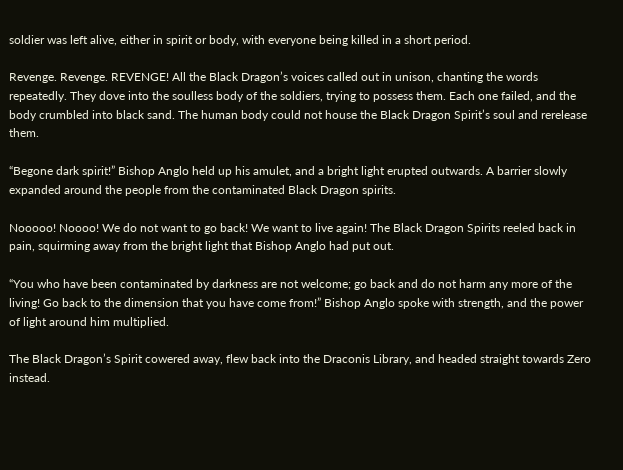soldier was left alive, either in spirit or body, with everyone being killed in a short period.

Revenge. Revenge. REVENGE! All the Black Dragon’s voices called out in unison, chanting the words repeatedly. They dove into the soulless body of the soldiers, trying to possess them. Each one failed, and the body crumbled into black sand. The human body could not house the Black Dragon Spirit’s soul and rerelease them.

“Begone dark spirit!” Bishop Anglo held up his amulet, and a bright light erupted outwards. A barrier slowly expanded around the people from the contaminated Black Dragon spirits.

Nooooo! Noooo! We do not want to go back! We want to live again! The Black Dragon Spirits reeled back in pain, squirming away from the bright light that Bishop Anglo had put out.

“You who have been contaminated by darkness are not welcome; go back and do not harm any more of the living! Go back to the dimension that you have come from!” Bishop Anglo spoke with strength, and the power of light around him multiplied.

The Black Dragon’s Spirit cowered away, flew back into the Draconis Library, and headed straight towards Zero instead.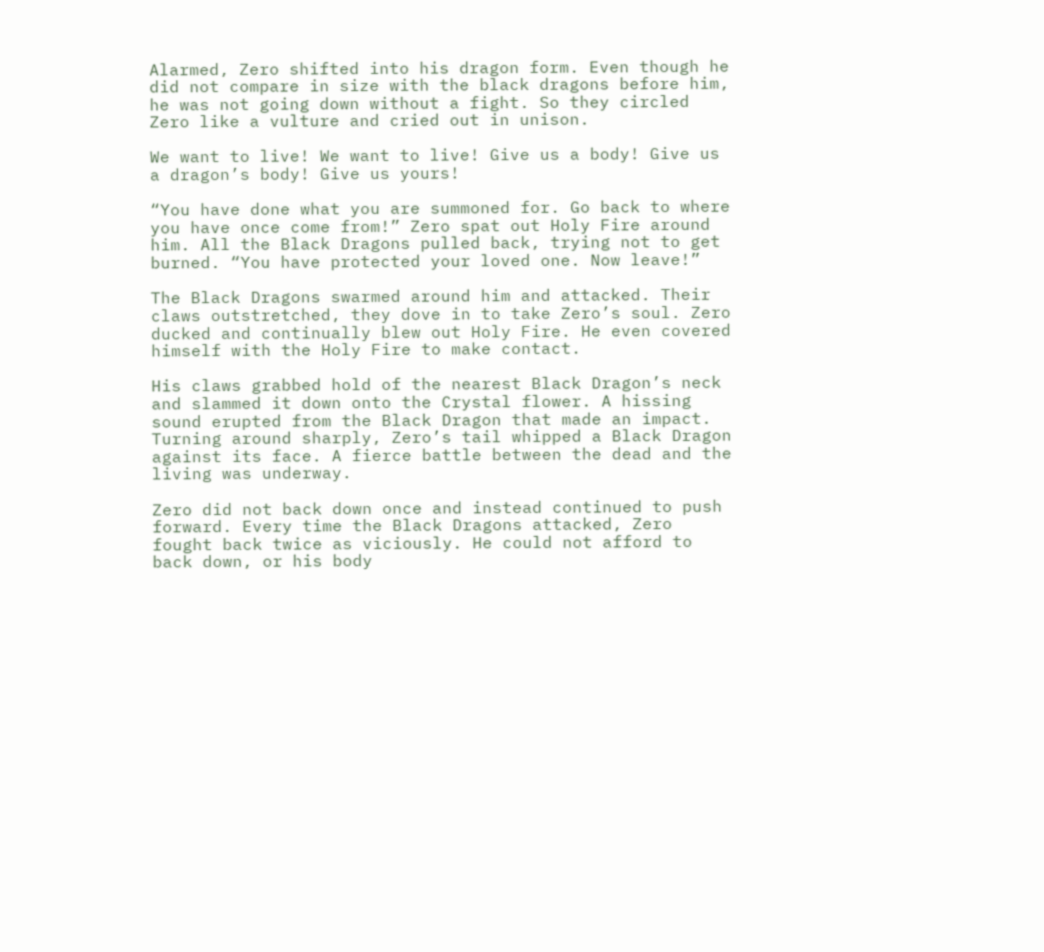Alarmed, Zero shifted into his dragon form. Even though he did not compare in size with the black dragons before him, he was not going down without a fight. So they circled Zero like a vulture and cried out in unison.

We want to live! We want to live! Give us a body! Give us a dragon’s body! Give us yours!

“You have done what you are summoned for. Go back to where you have once come from!” Zero spat out Holy Fire around him. All the Black Dragons pulled back, trying not to get burned. “You have protected your loved one. Now leave!”

The Black Dragons swarmed around him and attacked. Their claws outstretched, they dove in to take Zero’s soul. Zero ducked and continually blew out Holy Fire. He even covered himself with the Holy Fire to make contact.

His claws grabbed hold of the nearest Black Dragon’s neck and slammed it down onto the Crystal flower. A hissing sound erupted from the Black Dragon that made an impact. Turning around sharply, Zero’s tail whipped a Black Dragon against its face. A fierce battle between the dead and the living was underway.

Zero did not back down once and instead continued to push forward. Every time the Black Dragons attacked, Zero fought back twice as viciously. He could not afford to back down, or his body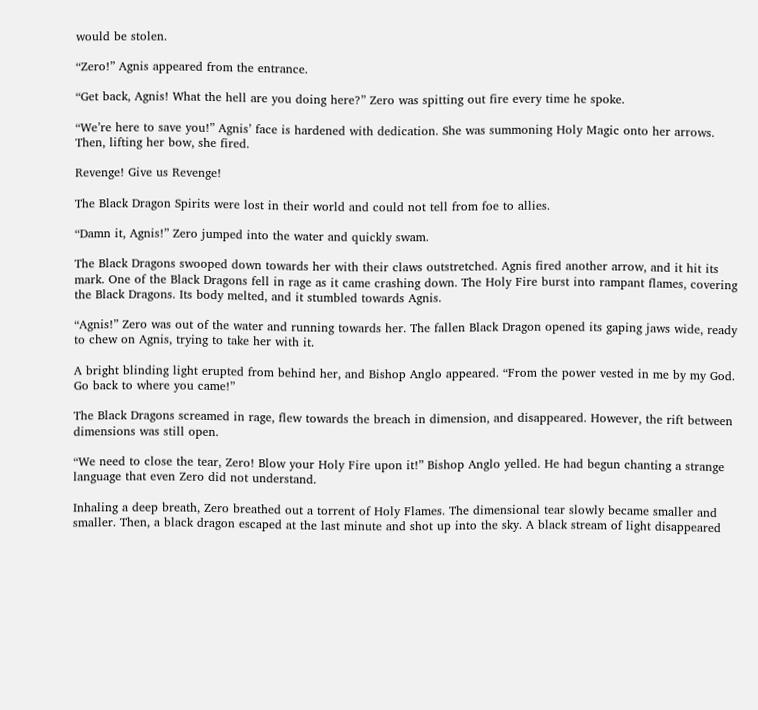would be stolen.

“Zero!” Agnis appeared from the entrance.

“Get back, Agnis! What the hell are you doing here?” Zero was spitting out fire every time he spoke.

“We’re here to save you!” Agnis’ face is hardened with dedication. She was summoning Holy Magic onto her arrows. Then, lifting her bow, she fired.

Revenge! Give us Revenge!

The Black Dragon Spirits were lost in their world and could not tell from foe to allies.

“Damn it, Agnis!” Zero jumped into the water and quickly swam.

The Black Dragons swooped down towards her with their claws outstretched. Agnis fired another arrow, and it hit its mark. One of the Black Dragons fell in rage as it came crashing down. The Holy Fire burst into rampant flames, covering the Black Dragons. Its body melted, and it stumbled towards Agnis.

“Agnis!” Zero was out of the water and running towards her. The fallen Black Dragon opened its gaping jaws wide, ready to chew on Agnis, trying to take her with it.

A bright blinding light erupted from behind her, and Bishop Anglo appeared. “From the power vested in me by my God. Go back to where you came!”

The Black Dragons screamed in rage, flew towards the breach in dimension, and disappeared. However, the rift between dimensions was still open.

“We need to close the tear, Zero! Blow your Holy Fire upon it!” Bishop Anglo yelled. He had begun chanting a strange language that even Zero did not understand.

Inhaling a deep breath, Zero breathed out a torrent of Holy Flames. The dimensional tear slowly became smaller and smaller. Then, a black dragon escaped at the last minute and shot up into the sky. A black stream of light disappeared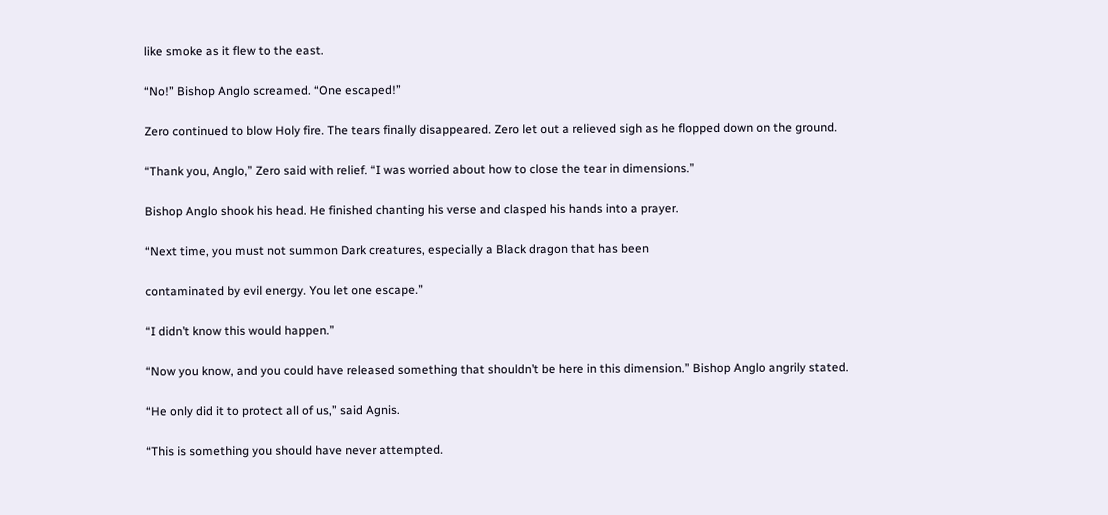like smoke as it flew to the east.

“No!” Bishop Anglo screamed. “One escaped!”

Zero continued to blow Holy fire. The tears finally disappeared. Zero let out a relieved sigh as he flopped down on the ground.

“Thank you, Anglo,” Zero said with relief. “I was worried about how to close the tear in dimensions.”

Bishop Anglo shook his head. He finished chanting his verse and clasped his hands into a prayer.

“Next time, you must not summon Dark creatures, especially a Black dragon that has been

contaminated by evil energy. You let one escape.”

“I didn’t know this would happen.”

“Now you know, and you could have released something that shouldn’t be here in this dimension.” Bishop Anglo angrily stated.

“He only did it to protect all of us,” said Agnis.

“This is something you should have never attempted.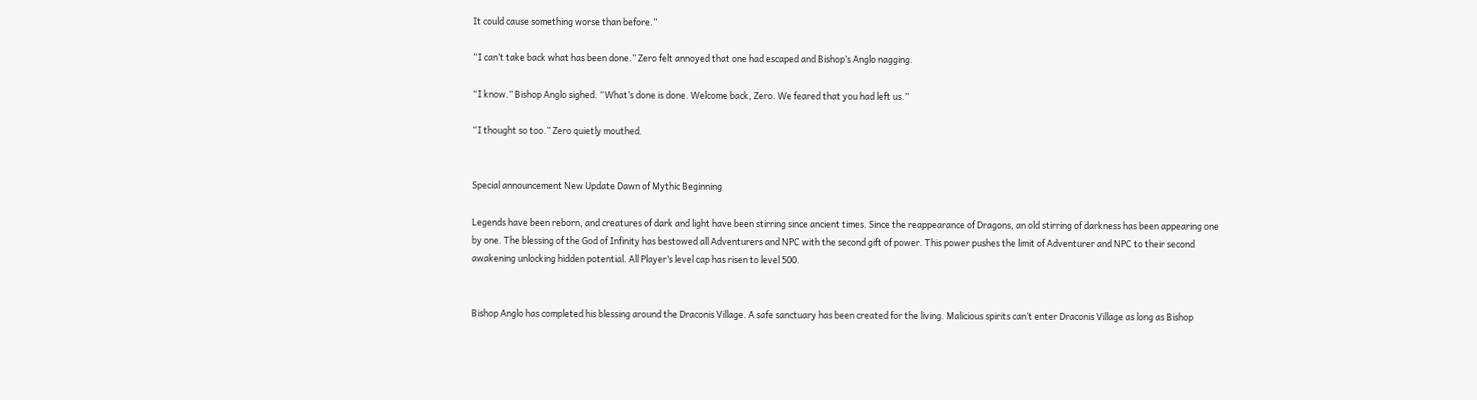It could cause something worse than before.”

“I can’t take back what has been done.” Zero felt annoyed that one had escaped and Bishop’s Anglo nagging.

“I know.” Bishop Anglo sighed. “What’s done is done. Welcome back, Zero. We feared that you had left us.”

“I thought so too.” Zero quietly mouthed.


Special announcement New Update Dawn of Mythic Beginning

Legends have been reborn, and creatures of dark and light have been stirring since ancient times. Since the reappearance of Dragons, an old stirring of darkness has been appearing one by one. The blessing of the God of Infinity has bestowed all Adventurers and NPC with the second gift of power. This power pushes the limit of Adventurer and NPC to their second awakening unlocking hidden potential. All Player’s level cap has risen to level 500.


Bishop Anglo has completed his blessing around the Draconis Village. A safe sanctuary has been created for the living. Malicious spirits can’t enter Draconis Village as long as Bishop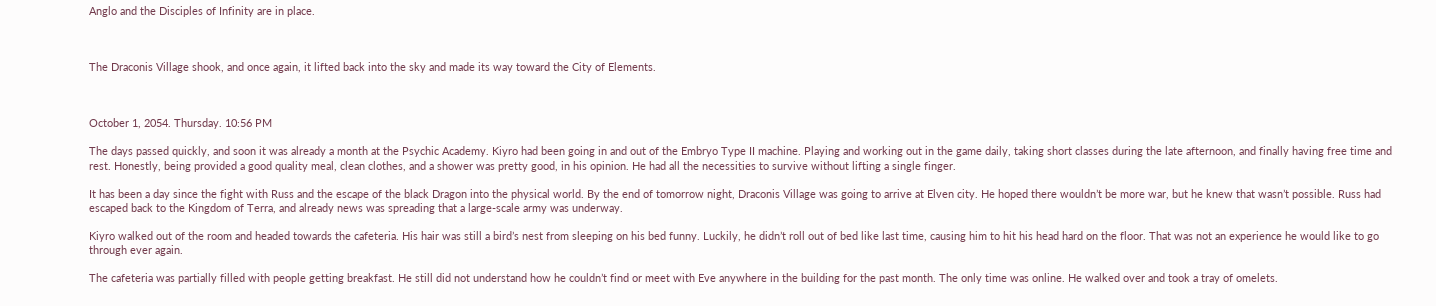Anglo and the Disciples of Infinity are in place.



The Draconis Village shook, and once again, it lifted back into the sky and made its way toward the City of Elements.



October 1, 2054. Thursday. 10:56 PM

The days passed quickly, and soon it was already a month at the Psychic Academy. Kiyro had been going in and out of the Embryo Type II machine. Playing and working out in the game daily, taking short classes during the late afternoon, and finally having free time and rest. Honestly, being provided a good quality meal, clean clothes, and a shower was pretty good, in his opinion. He had all the necessities to survive without lifting a single finger.

It has been a day since the fight with Russ and the escape of the black Dragon into the physical world. By the end of tomorrow night, Draconis Village was going to arrive at Elven city. He hoped there wouldn’t be more war, but he knew that wasn’t possible. Russ had escaped back to the Kingdom of Terra, and already news was spreading that a large-scale army was underway.

Kiyro walked out of the room and headed towards the cafeteria. His hair was still a bird’s nest from sleeping on his bed funny. Luckily, he didn’t roll out of bed like last time, causing him to hit his head hard on the floor. That was not an experience he would like to go through ever again.

The cafeteria was partially filled with people getting breakfast. He still did not understand how he couldn’t find or meet with Eve anywhere in the building for the past month. The only time was online. He walked over and took a tray of omelets.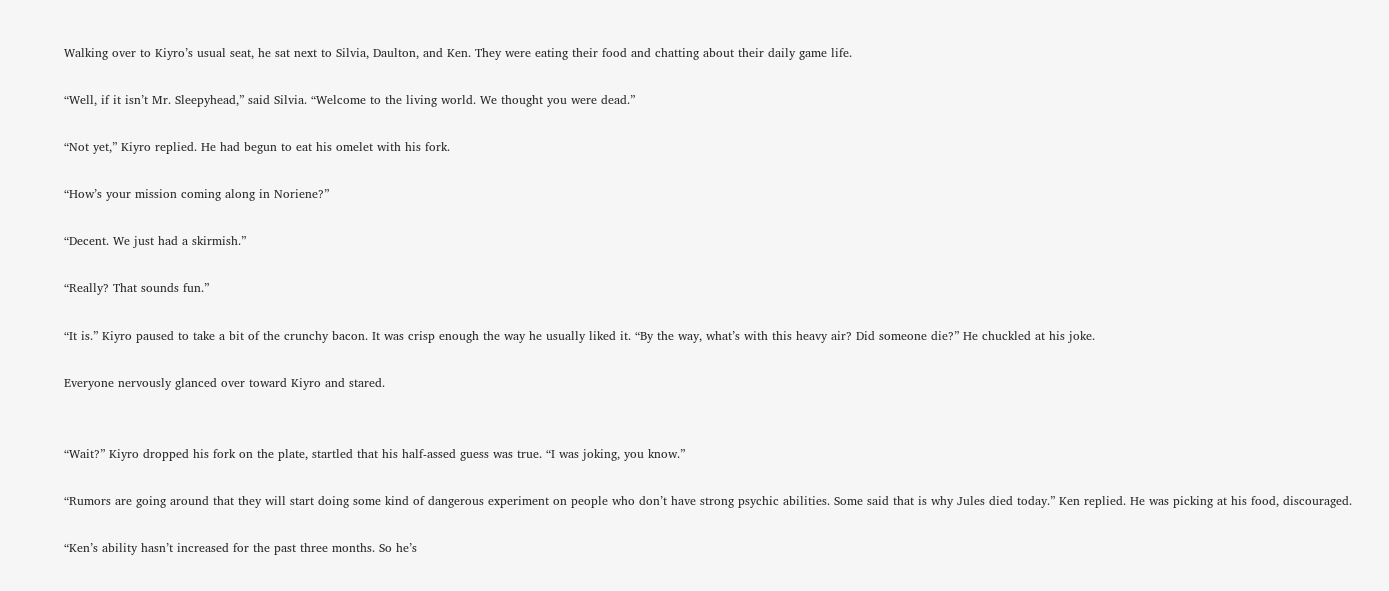Walking over to Kiyro’s usual seat, he sat next to Silvia, Daulton, and Ken. They were eating their food and chatting about their daily game life.

“Well, if it isn’t Mr. Sleepyhead,” said Silvia. “Welcome to the living world. We thought you were dead.”

“Not yet,” Kiyro replied. He had begun to eat his omelet with his fork.

“How’s your mission coming along in Noriene?”

“Decent. We just had a skirmish.”

“Really? That sounds fun.”

“It is.” Kiyro paused to take a bit of the crunchy bacon. It was crisp enough the way he usually liked it. “By the way, what’s with this heavy air? Did someone die?” He chuckled at his joke.

Everyone nervously glanced over toward Kiyro and stared.


“Wait?” Kiyro dropped his fork on the plate, startled that his half-assed guess was true. “I was joking, you know.”

“Rumors are going around that they will start doing some kind of dangerous experiment on people who don’t have strong psychic abilities. Some said that is why Jules died today.” Ken replied. He was picking at his food, discouraged.

“Ken’s ability hasn’t increased for the past three months. So he’s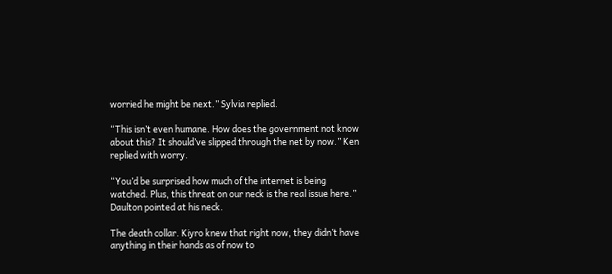worried he might be next.” Sylvia replied.

“This isn’t even humane. How does the government not know about this? It should’ve slipped through the net by now.” Ken replied with worry.

“You’d be surprised how much of the internet is being watched. Plus, this threat on our neck is the real issue here.” Daulton pointed at his neck.

The death collar. Kiyro knew that right now, they didn’t have anything in their hands as of now to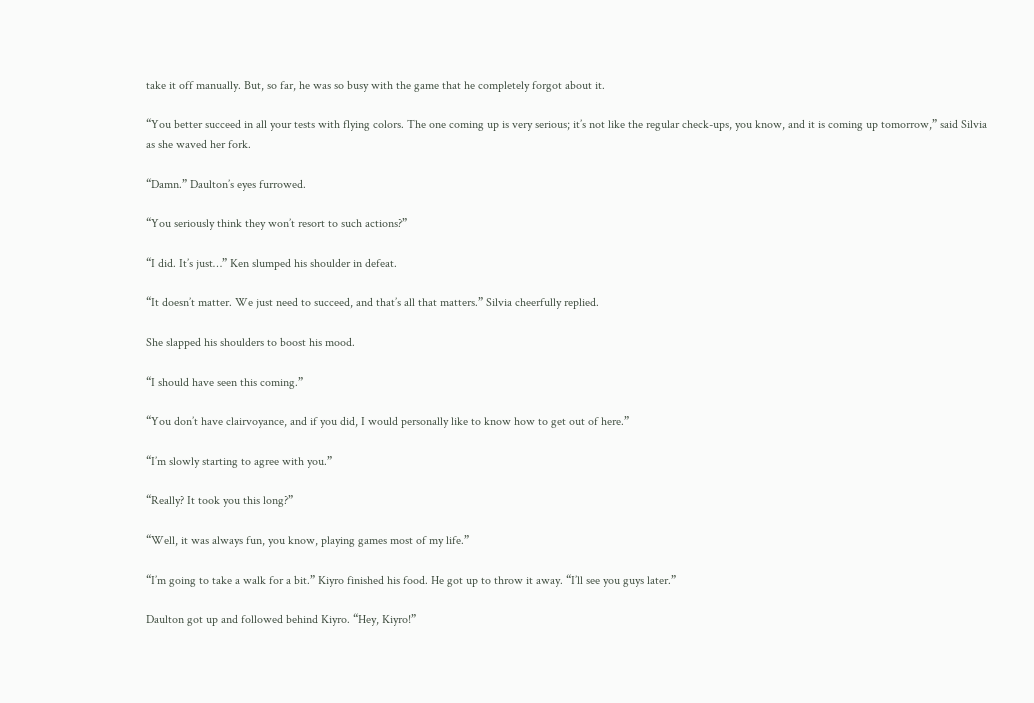take it off manually. But, so far, he was so busy with the game that he completely forgot about it.

“You better succeed in all your tests with flying colors. The one coming up is very serious; it’s not like the regular check-ups, you know, and it is coming up tomorrow,” said Silvia as she waved her fork.

“Damn.” Daulton’s eyes furrowed.

“You seriously think they won’t resort to such actions?”

“I did. It’s just…” Ken slumped his shoulder in defeat.

“It doesn’t matter. We just need to succeed, and that’s all that matters.” Silvia cheerfully replied.

She slapped his shoulders to boost his mood.

“I should have seen this coming.”

“You don’t have clairvoyance, and if you did, I would personally like to know how to get out of here.”

“I’m slowly starting to agree with you.”

“Really? It took you this long?”

“Well, it was always fun, you know, playing games most of my life.”

“I’m going to take a walk for a bit.” Kiyro finished his food. He got up to throw it away. “I’ll see you guys later.”

Daulton got up and followed behind Kiyro. “Hey, Kiyro!”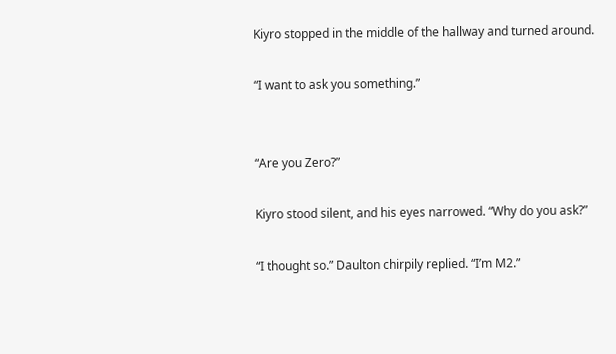Kiyro stopped in the middle of the hallway and turned around.

“I want to ask you something.”


“Are you Zero?”

Kiyro stood silent, and his eyes narrowed. “Why do you ask?”

“I thought so.” Daulton chirpily replied. “I’m M2.”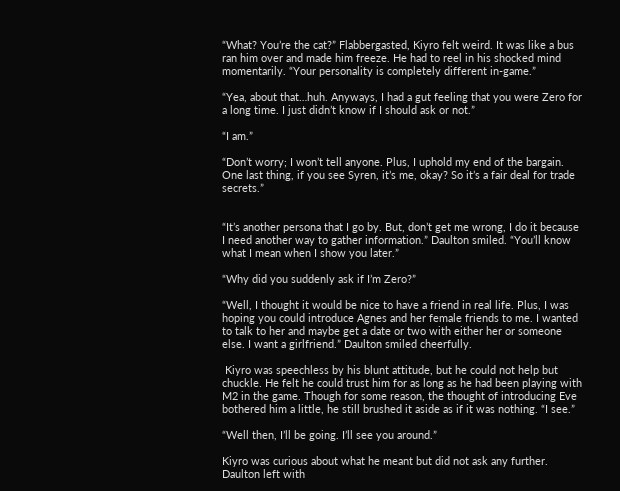“What? You’re the cat?” Flabbergasted, Kiyro felt weird. It was like a bus ran him over and made him freeze. He had to reel in his shocked mind momentarily. “Your personality is completely different in-game.”

“Yea, about that…huh. Anyways, I had a gut feeling that you were Zero for a long time. I just didn’t know if I should ask or not.”

“I am.”

“Don’t worry; I won’t tell anyone. Plus, I uphold my end of the bargain. One last thing, if you see Syren, it’s me, okay? So it’s a fair deal for trade secrets.”


“It’s another persona that I go by. But, don’t get me wrong, I do it because I need another way to gather information.” Daulton smiled. “You’ll know what I mean when I show you later.”

“Why did you suddenly ask if I’m Zero?”

“Well, I thought it would be nice to have a friend in real life. Plus, I was hoping you could introduce Agnes and her female friends to me. I wanted to talk to her and maybe get a date or two with either her or someone else. I want a girlfriend.” Daulton smiled cheerfully.

 Kiyro was speechless by his blunt attitude, but he could not help but chuckle. He felt he could trust him for as long as he had been playing with M2 in the game. Though for some reason, the thought of introducing Eve bothered him a little, he still brushed it aside as if it was nothing. “I see.”

“Well then, I’ll be going. I’ll see you around.”

Kiyro was curious about what he meant but did not ask any further. Daulton left with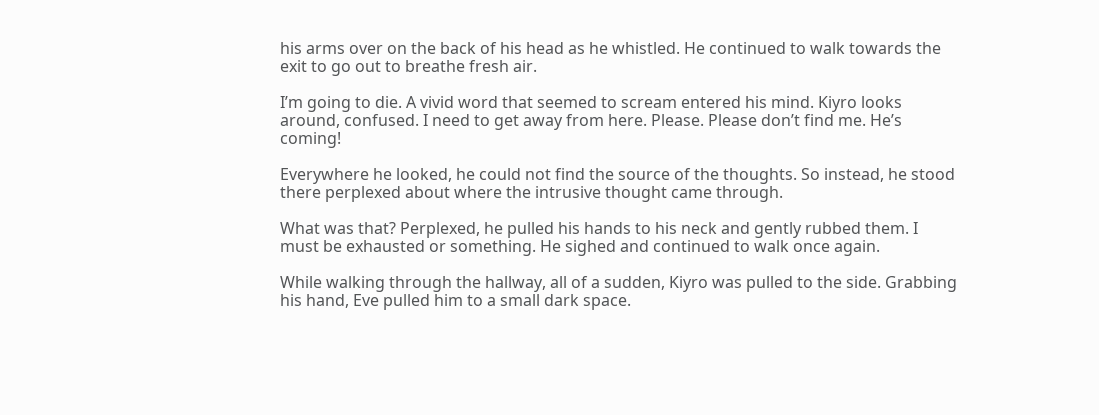his arms over on the back of his head as he whistled. He continued to walk towards the exit to go out to breathe fresh air.

I’m going to die. A vivid word that seemed to scream entered his mind. Kiyro looks around, confused. I need to get away from here. Please. Please don’t find me. He’s coming!

Everywhere he looked, he could not find the source of the thoughts. So instead, he stood there perplexed about where the intrusive thought came through.

What was that? Perplexed, he pulled his hands to his neck and gently rubbed them. I must be exhausted or something. He sighed and continued to walk once again.

While walking through the hallway, all of a sudden, Kiyro was pulled to the side. Grabbing his hand, Eve pulled him to a small dark space.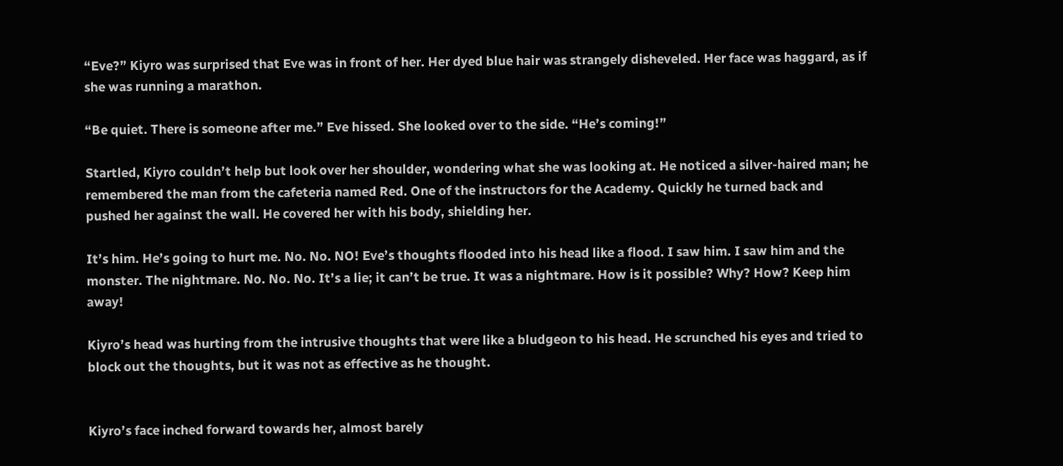“Eve?” Kiyro was surprised that Eve was in front of her. Her dyed blue hair was strangely disheveled. Her face was haggard, as if she was running a marathon.

“Be quiet. There is someone after me.” Eve hissed. She looked over to the side. “He’s coming!”

Startled, Kiyro couldn’t help but look over her shoulder, wondering what she was looking at. He noticed a silver-haired man; he remembered the man from the cafeteria named Red. One of the instructors for the Academy. Quickly he turned back and pushed her against the wall. He covered her with his body, shielding her.

It’s him. He’s going to hurt me. No. No. NO! Eve’s thoughts flooded into his head like a flood. I saw him. I saw him and the monster. The nightmare. No. No. No. It’s a lie; it can’t be true. It was a nightmare. How is it possible? Why? How? Keep him away!

Kiyro’s head was hurting from the intrusive thoughts that were like a bludgeon to his head. He scrunched his eyes and tried to block out the thoughts, but it was not as effective as he thought.


Kiyro’s face inched forward towards her, almost barely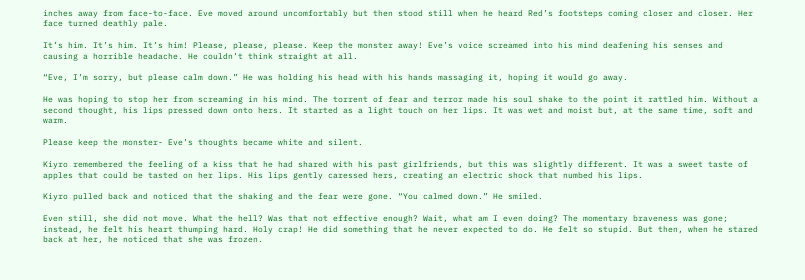inches away from face-to-face. Eve moved around uncomfortably but then stood still when he heard Red’s footsteps coming closer and closer. Her face turned deathly pale.

It’s him. It’s him. It’s him! Please, please, please. Keep the monster away! Eve’s voice screamed into his mind deafening his senses and causing a horrible headache. He couldn’t think straight at all.

“Eve, I’m sorry, but please calm down.” He was holding his head with his hands massaging it, hoping it would go away.

He was hoping to stop her from screaming in his mind. The torrent of fear and terror made his soul shake to the point it rattled him. Without a second thought, his lips pressed down onto hers. It started as a light touch on her lips. It was wet and moist but, at the same time, soft and warm.

Please keep the monster- Eve’s thoughts became white and silent.

Kiyro remembered the feeling of a kiss that he had shared with his past girlfriends, but this was slightly different. It was a sweet taste of apples that could be tasted on her lips. His lips gently caressed hers, creating an electric shock that numbed his lips.

Kiyro pulled back and noticed that the shaking and the fear were gone. “You calmed down.” He smiled.

Even still, she did not move. What the hell? Was that not effective enough? Wait, what am I even doing? The momentary braveness was gone; instead, he felt his heart thumping hard. Holy crap! He did something that he never expected to do. He felt so stupid. But then, when he stared back at her, he noticed that she was frozen.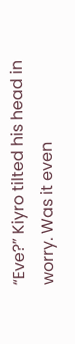“Eve?” Kiyro tilted his head in worry. Was it even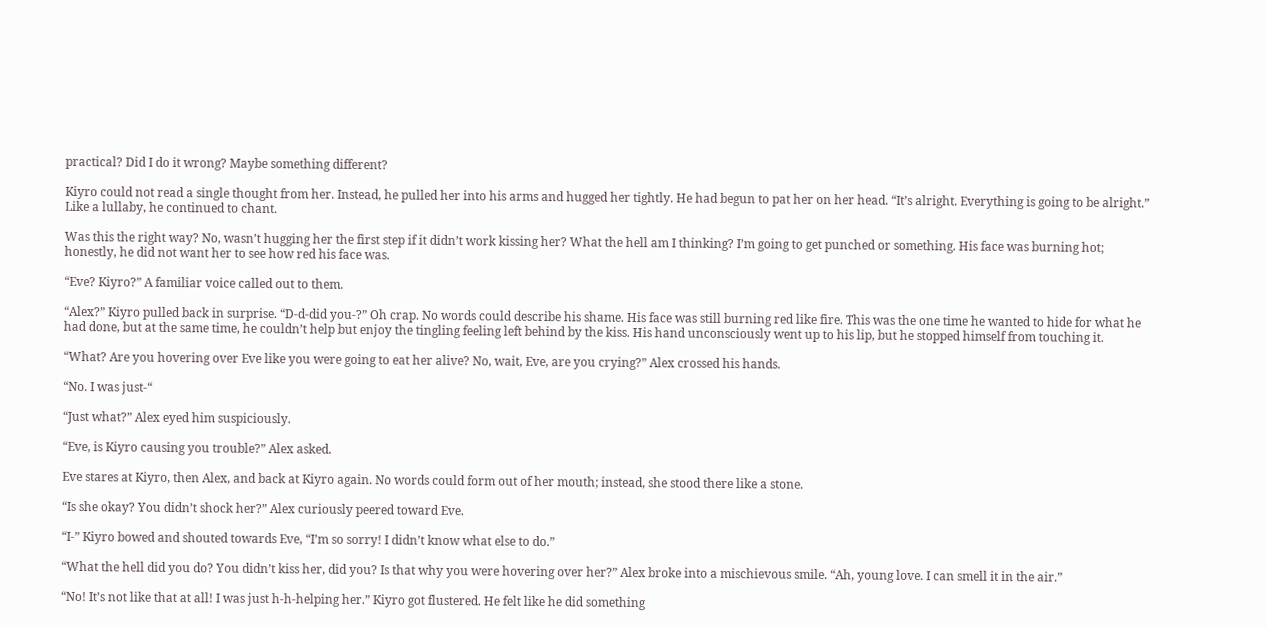practical? Did I do it wrong? Maybe something different?

Kiyro could not read a single thought from her. Instead, he pulled her into his arms and hugged her tightly. He had begun to pat her on her head. “It’s alright. Everything is going to be alright.” Like a lullaby, he continued to chant.

Was this the right way? No, wasn’t hugging her the first step if it didn’t work kissing her? What the hell am I thinking? I’m going to get punched or something. His face was burning hot; honestly, he did not want her to see how red his face was.

“Eve? Kiyro?” A familiar voice called out to them.

“Alex?” Kiyro pulled back in surprise. “D-d-did you-?” Oh crap. No words could describe his shame. His face was still burning red like fire. This was the one time he wanted to hide for what he had done, but at the same time, he couldn’t help but enjoy the tingling feeling left behind by the kiss. His hand unconsciously went up to his lip, but he stopped himself from touching it.

“What? Are you hovering over Eve like you were going to eat her alive? No, wait, Eve, are you crying?” Alex crossed his hands.

“No. I was just-“

“Just what?” Alex eyed him suspiciously.

“Eve, is Kiyro causing you trouble?” Alex asked.

Eve stares at Kiyro, then Alex, and back at Kiyro again. No words could form out of her mouth; instead, she stood there like a stone.

“Is she okay? You didn’t shock her?” Alex curiously peered toward Eve.

“I-” Kiyro bowed and shouted towards Eve, “I’m so sorry! I didn’t know what else to do.”

“What the hell did you do? You didn’t kiss her, did you? Is that why you were hovering over her?” Alex broke into a mischievous smile. “Ah, young love. I can smell it in the air.”

“No! It’s not like that at all! I was just h-h-helping her.” Kiyro got flustered. He felt like he did something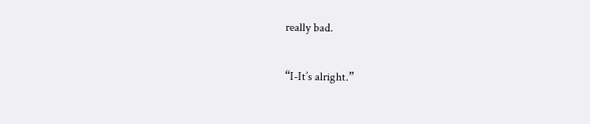really bad.

“I-It’s alright.”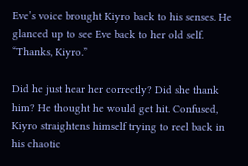Eve’s voice brought Kiyro back to his senses. He glanced up to see Eve back to her old self. “Thanks, Kiyro.”

Did he just hear her correctly? Did she thank him? He thought he would get hit. Confused, Kiyro straightens himself trying to reel back in his chaotic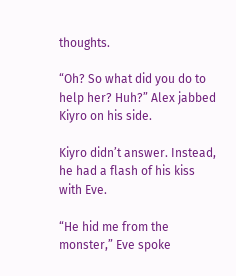thoughts.

“Oh? So what did you do to help her? Huh?” Alex jabbed Kiyro on his side.

Kiyro didn’t answer. Instead, he had a flash of his kiss with Eve.

“He hid me from the monster,” Eve spoke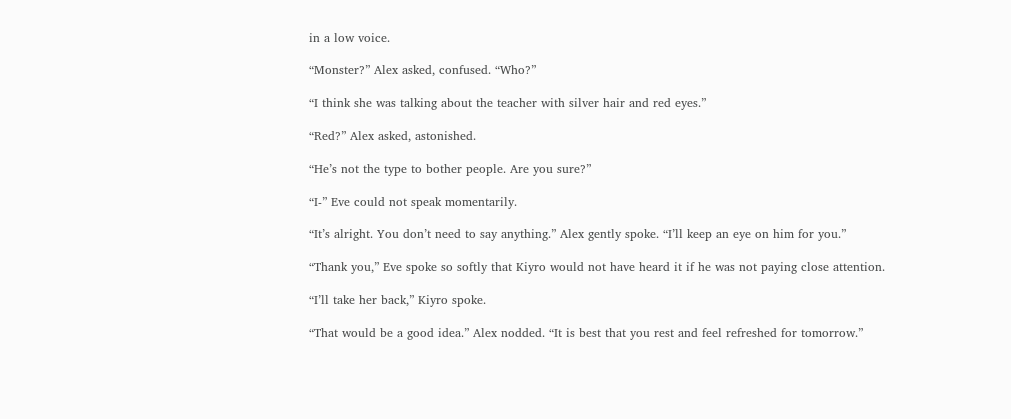in a low voice.

“Monster?” Alex asked, confused. “Who?”

“I think she was talking about the teacher with silver hair and red eyes.”

“Red?” Alex asked, astonished.

“He’s not the type to bother people. Are you sure?”

“I-” Eve could not speak momentarily.

“It’s alright. You don’t need to say anything.” Alex gently spoke. “I’ll keep an eye on him for you.”

“Thank you,” Eve spoke so softly that Kiyro would not have heard it if he was not paying close attention.

“I’ll take her back,” Kiyro spoke.

“That would be a good idea.” Alex nodded. “It is best that you rest and feel refreshed for tomorrow.”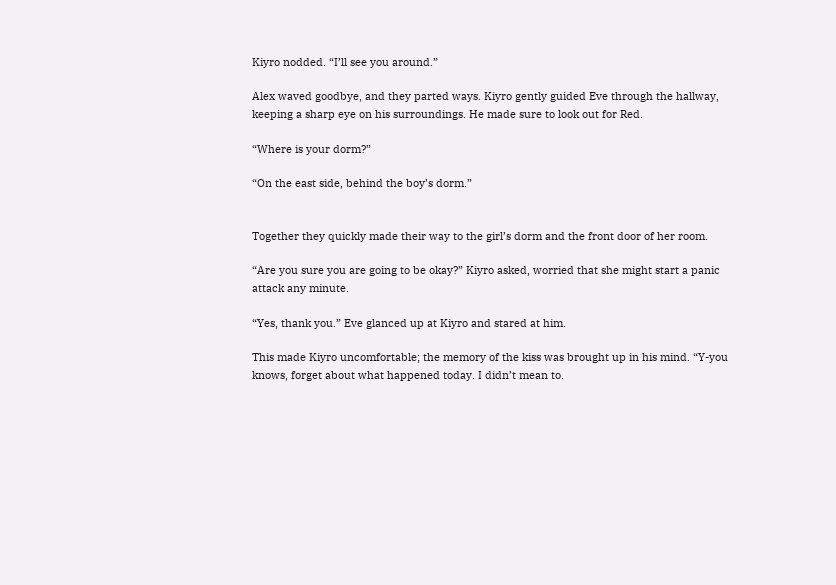Kiyro nodded. “I’ll see you around.”

Alex waved goodbye, and they parted ways. Kiyro gently guided Eve through the hallway, keeping a sharp eye on his surroundings. He made sure to look out for Red.

“Where is your dorm?”

“On the east side, behind the boy’s dorm.”


Together they quickly made their way to the girl’s dorm and the front door of her room.

“Are you sure you are going to be okay?” Kiyro asked, worried that she might start a panic attack any minute.

“Yes, thank you.” Eve glanced up at Kiyro and stared at him.

This made Kiyro uncomfortable; the memory of the kiss was brought up in his mind. “Y-you knows, forget about what happened today. I didn’t mean to.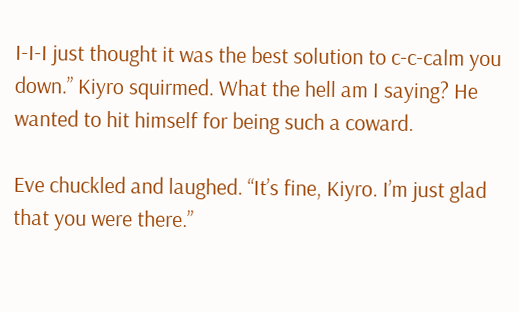I-I-I just thought it was the best solution to c-c-calm you down.” Kiyro squirmed. What the hell am I saying? He wanted to hit himself for being such a coward.

Eve chuckled and laughed. “It’s fine, Kiyro. I’m just glad that you were there.”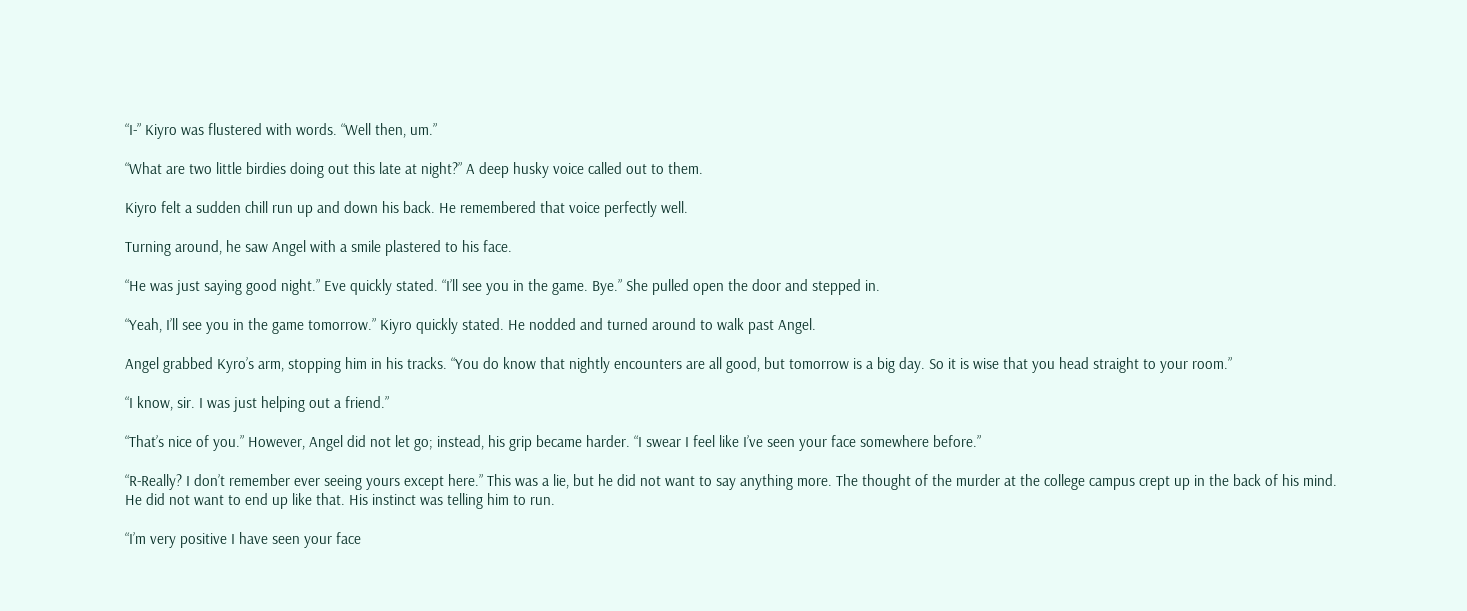“I-” Kiyro was flustered with words. “Well then, um.”

“What are two little birdies doing out this late at night?” A deep husky voice called out to them.

Kiyro felt a sudden chill run up and down his back. He remembered that voice perfectly well.

Turning around, he saw Angel with a smile plastered to his face.

“He was just saying good night.” Eve quickly stated. “I’ll see you in the game. Bye.” She pulled open the door and stepped in.

“Yeah, I’ll see you in the game tomorrow.” Kiyro quickly stated. He nodded and turned around to walk past Angel.

Angel grabbed Kyro’s arm, stopping him in his tracks. “You do know that nightly encounters are all good, but tomorrow is a big day. So it is wise that you head straight to your room.”

“I know, sir. I was just helping out a friend.”

“That’s nice of you.” However, Angel did not let go; instead, his grip became harder. “I swear I feel like I’ve seen your face somewhere before.”

“R-Really? I don’t remember ever seeing yours except here.” This was a lie, but he did not want to say anything more. The thought of the murder at the college campus crept up in the back of his mind. He did not want to end up like that. His instinct was telling him to run.

“I’m very positive I have seen your face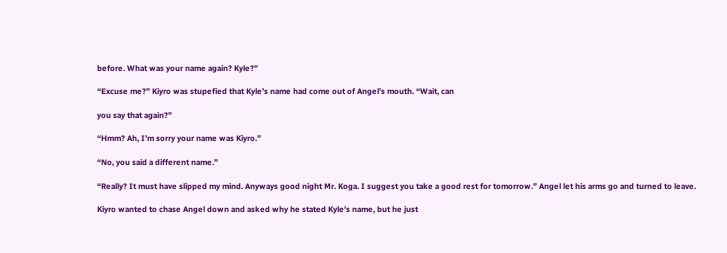before. What was your name again? Kyle?”

“Excuse me?” Kiyro was stupefied that Kyle’s name had come out of Angel’s mouth. “Wait, can

you say that again?”

“Hmm? Ah, I’m sorry your name was Kiyro.”

“No, you said a different name.”

“Really? It must have slipped my mind. Anyways good night Mr. Koga. I suggest you take a good rest for tomorrow.” Angel let his arms go and turned to leave.

Kiyro wanted to chase Angel down and asked why he stated Kyle’s name, but he just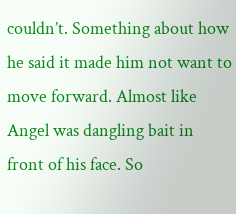couldn’t. Something about how he said it made him not want to move forward. Almost like Angel was dangling bait in front of his face. So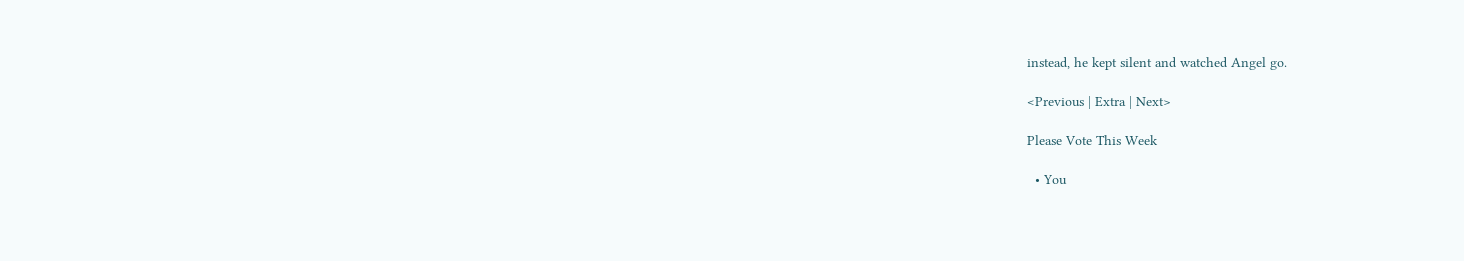instead, he kept silent and watched Angel go.

<Previous | Extra | Next>

Please Vote This Week

  • You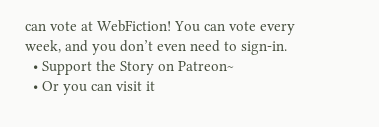can vote at WebFiction! You can vote every week, and you don’t even need to sign-in.
  • Support the Story on Patreon~
  • Or you can visit it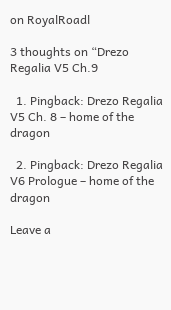on RoyalRoadl

3 thoughts on “Drezo Regalia V5 Ch.9

  1. Pingback: Drezo Regalia V5 Ch. 8 – home of the dragon

  2. Pingback: Drezo Regalia V6 Prologue – home of the dragon

Leave a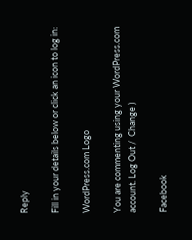Reply

Fill in your details below or click an icon to log in:

WordPress.com Logo

You are commenting using your WordPress.com account. Log Out /  Change )

Facebook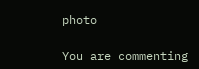photo

You are commenting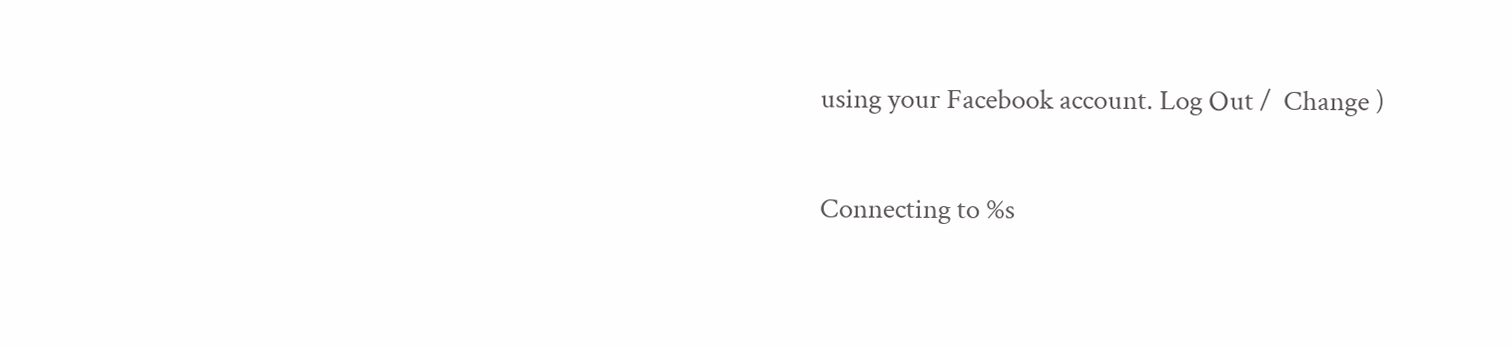using your Facebook account. Log Out /  Change )

Connecting to %s